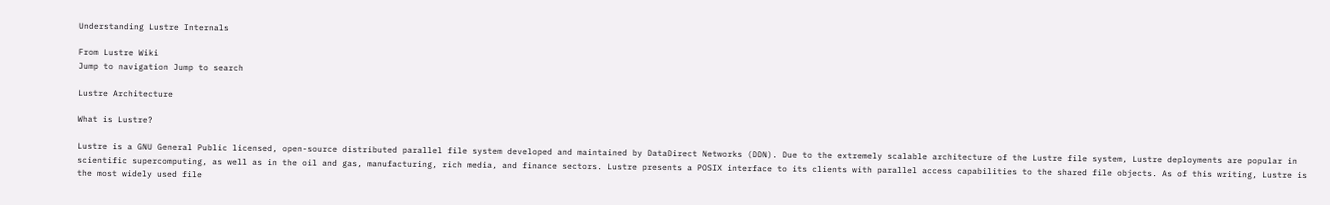Understanding Lustre Internals

From Lustre Wiki
Jump to navigation Jump to search

Lustre Architecture

What is Lustre?

Lustre is a GNU General Public licensed, open-source distributed parallel file system developed and maintained by DataDirect Networks (DDN). Due to the extremely scalable architecture of the Lustre file system, Lustre deployments are popular in scientific supercomputing, as well as in the oil and gas, manufacturing, rich media, and finance sectors. Lustre presents a POSIX interface to its clients with parallel access capabilities to the shared file objects. As of this writing, Lustre is the most widely used file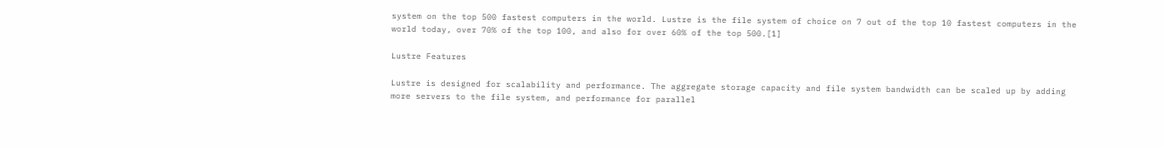system on the top 500 fastest computers in the world. Lustre is the file system of choice on 7 out of the top 10 fastest computers in the world today, over 70% of the top 100, and also for over 60% of the top 500.[1]

Lustre Features

Lustre is designed for scalability and performance. The aggregate storage capacity and file system bandwidth can be scaled up by adding more servers to the file system, and performance for parallel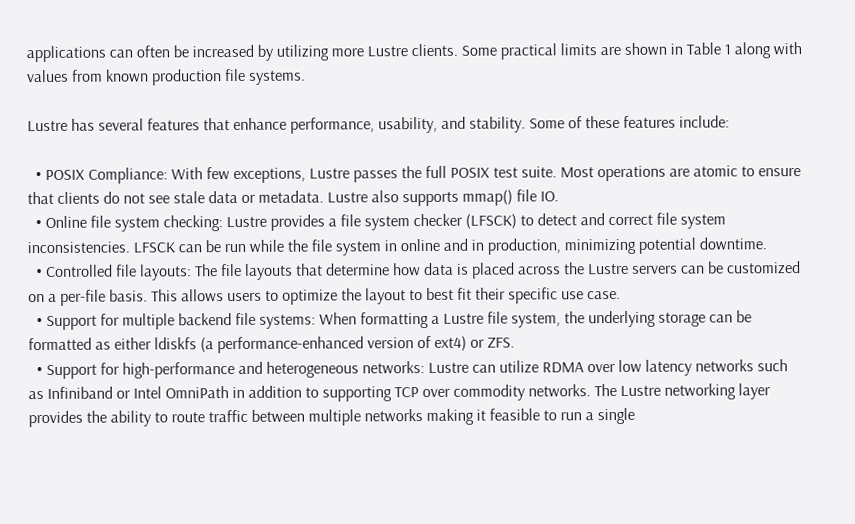applications can often be increased by utilizing more Lustre clients. Some practical limits are shown in Table 1 along with values from known production file systems.

Lustre has several features that enhance performance, usability, and stability. Some of these features include:

  • POSIX Compliance: With few exceptions, Lustre passes the full POSIX test suite. Most operations are atomic to ensure that clients do not see stale data or metadata. Lustre also supports mmap() file IO.
  • Online file system checking: Lustre provides a file system checker (LFSCK) to detect and correct file system inconsistencies. LFSCK can be run while the file system in online and in production, minimizing potential downtime.
  • Controlled file layouts: The file layouts that determine how data is placed across the Lustre servers can be customized on a per-file basis. This allows users to optimize the layout to best fit their specific use case.
  • Support for multiple backend file systems: When formatting a Lustre file system, the underlying storage can be formatted as either ldiskfs (a performance-enhanced version of ext4) or ZFS.
  • Support for high-performance and heterogeneous networks: Lustre can utilize RDMA over low latency networks such as Infiniband or Intel OmniPath in addition to supporting TCP over commodity networks. The Lustre networking layer provides the ability to route traffic between multiple networks making it feasible to run a single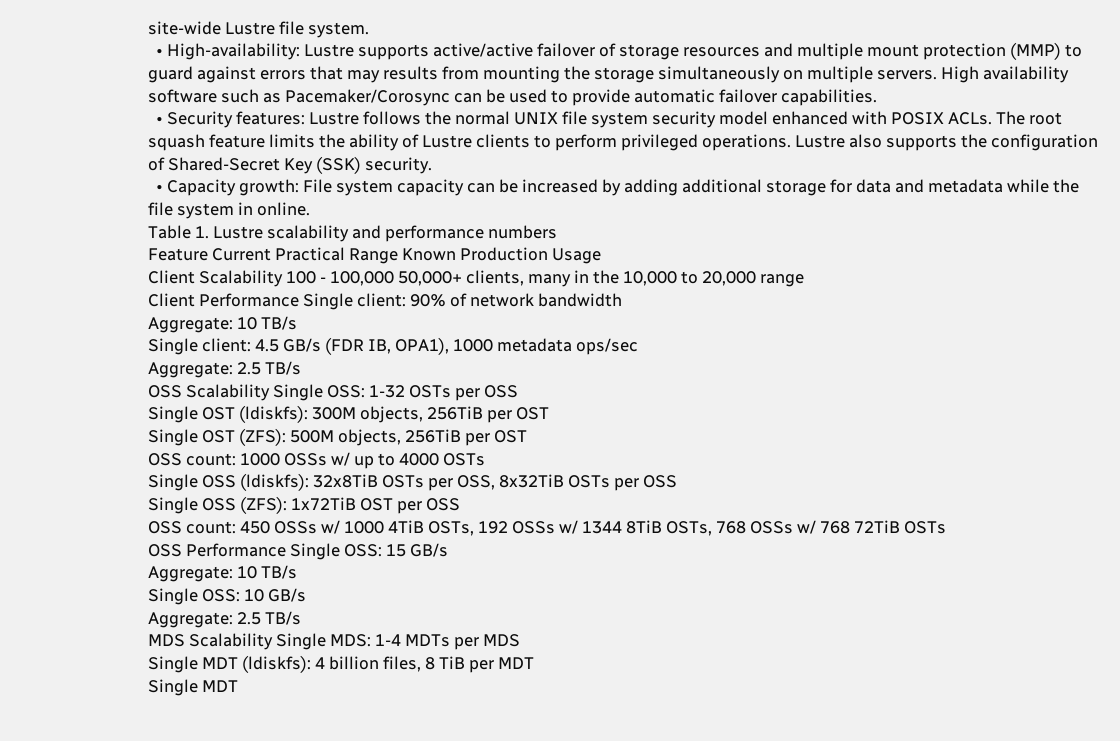site-wide Lustre file system.
  • High-availability: Lustre supports active/active failover of storage resources and multiple mount protection (MMP) to guard against errors that may results from mounting the storage simultaneously on multiple servers. High availability software such as Pacemaker/Corosync can be used to provide automatic failover capabilities.
  • Security features: Lustre follows the normal UNIX file system security model enhanced with POSIX ACLs. The root squash feature limits the ability of Lustre clients to perform privileged operations. Lustre also supports the configuration of Shared-Secret Key (SSK) security.
  • Capacity growth: File system capacity can be increased by adding additional storage for data and metadata while the file system in online.
Table 1. Lustre scalability and performance numbers
Feature Current Practical Range Known Production Usage
Client Scalability 100 - 100,000 50,000+ clients, many in the 10,000 to 20,000 range
Client Performance Single client: 90% of network bandwidth
Aggregate: 10 TB/s
Single client: 4.5 GB/s (FDR IB, OPA1), 1000 metadata ops/sec
Aggregate: 2.5 TB/s
OSS Scalability Single OSS: 1-32 OSTs per OSS
Single OST (ldiskfs): 300M objects, 256TiB per OST
Single OST (ZFS): 500M objects, 256TiB per OST
OSS count: 1000 OSSs w/ up to 4000 OSTs
Single OSS (ldiskfs): 32x8TiB OSTs per OSS, 8x32TiB OSTs per OSS
Single OSS (ZFS): 1x72TiB OST per OSS
OSS count: 450 OSSs w/ 1000 4TiB OSTs, 192 OSSs w/ 1344 8TiB OSTs, 768 OSSs w/ 768 72TiB OSTs
OSS Performance Single OSS: 15 GB/s
Aggregate: 10 TB/s
Single OSS: 10 GB/s
Aggregate: 2.5 TB/s
MDS Scalability Single MDS: 1-4 MDTs per MDS
Single MDT (ldiskfs): 4 billion files, 8 TiB per MDT
Single MDT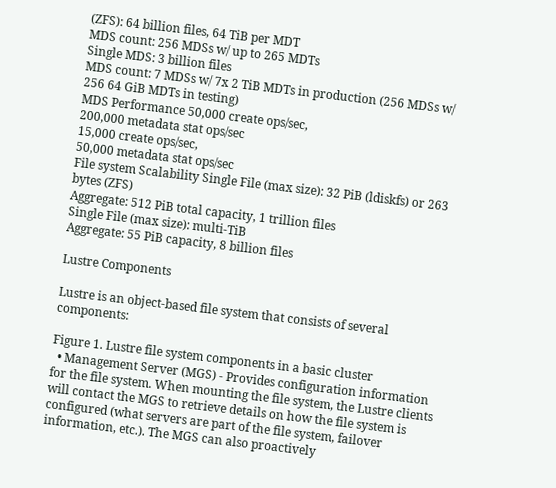(ZFS): 64 billion files, 64 TiB per MDT
MDS count: 256 MDSs w/ up to 265 MDTs
Single MDS: 3 billion files
MDS count: 7 MDSs w/ 7x 2 TiB MDTs in production (256 MDSs w/ 256 64 GiB MDTs in testing)
MDS Performance 50,000 create ops/sec,
200,000 metadata stat ops/sec
15,000 create ops/sec,
50,000 metadata stat ops/sec
File system Scalability Single File (max size): 32 PiB (ldiskfs) or 263 bytes (ZFS)
Aggregate: 512 PiB total capacity, 1 trillion files
Single File (max size): multi-TiB
Aggregate: 55 PiB capacity, 8 billion files

Lustre Components

Lustre is an object-based file system that consists of several components:

Figure 1. Lustre file system components in a basic cluster
  • Management Server (MGS) - Provides configuration information for the file system. When mounting the file system, the Lustre clients will contact the MGS to retrieve details on how the file system is configured (what servers are part of the file system, failover information, etc.). The MGS can also proactively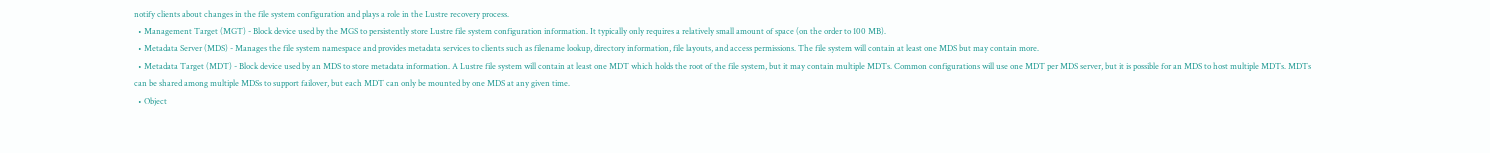notify clients about changes in the file system configuration and plays a role in the Lustre recovery process.
  • Management Target (MGT) - Block device used by the MGS to persistently store Lustre file system configuration information. It typically only requires a relatively small amount of space (on the order to 100 MB).
  • Metadata Server (MDS) - Manages the file system namespace and provides metadata services to clients such as filename lookup, directory information, file layouts, and access permissions. The file system will contain at least one MDS but may contain more.
  • Metadata Target (MDT) - Block device used by an MDS to store metadata information. A Lustre file system will contain at least one MDT which holds the root of the file system, but it may contain multiple MDTs. Common configurations will use one MDT per MDS server, but it is possible for an MDS to host multiple MDTs. MDTs can be shared among multiple MDSs to support failover, but each MDT can only be mounted by one MDS at any given time.
  • Object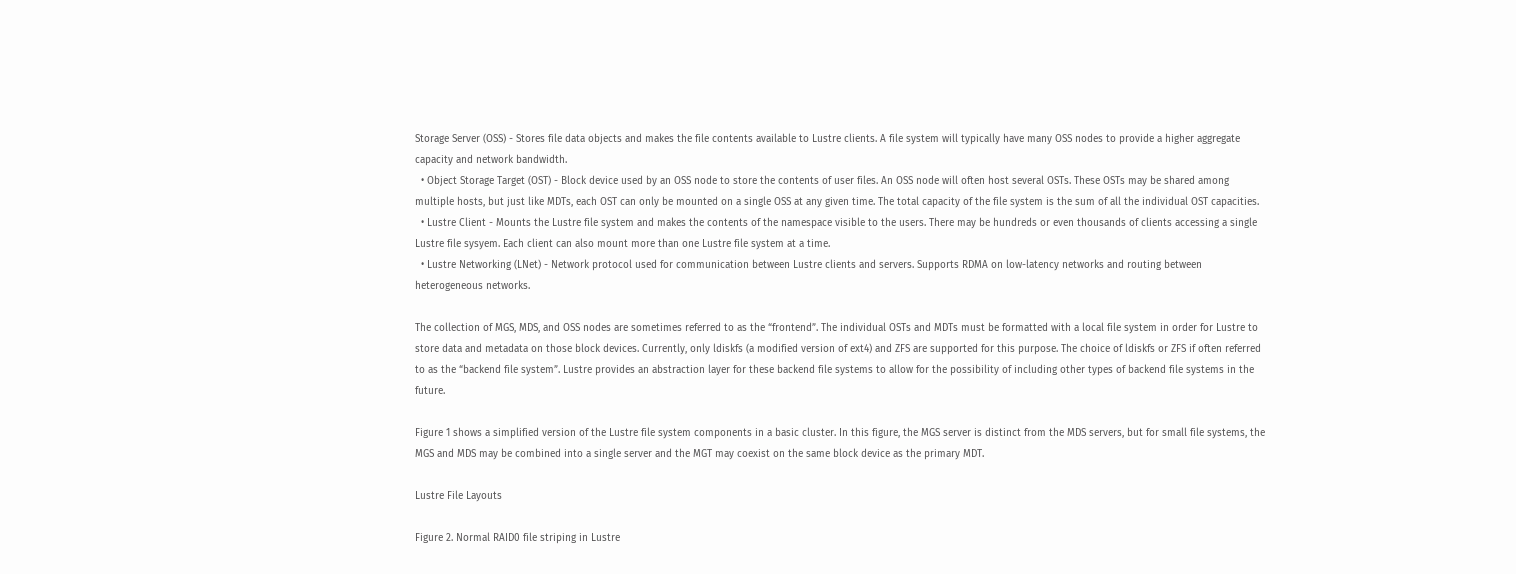Storage Server (OSS) - Stores file data objects and makes the file contents available to Lustre clients. A file system will typically have many OSS nodes to provide a higher aggregate capacity and network bandwidth.
  • Object Storage Target (OST) - Block device used by an OSS node to store the contents of user files. An OSS node will often host several OSTs. These OSTs may be shared among multiple hosts, but just like MDTs, each OST can only be mounted on a single OSS at any given time. The total capacity of the file system is the sum of all the individual OST capacities.
  • Lustre Client - Mounts the Lustre file system and makes the contents of the namespace visible to the users. There may be hundreds or even thousands of clients accessing a single Lustre file sysyem. Each client can also mount more than one Lustre file system at a time.
  • Lustre Networking (LNet) - Network protocol used for communication between Lustre clients and servers. Supports RDMA on low-latency networks and routing between heterogeneous networks.

The collection of MGS, MDS, and OSS nodes are sometimes referred to as the “frontend”. The individual OSTs and MDTs must be formatted with a local file system in order for Lustre to store data and metadata on those block devices. Currently, only ldiskfs (a modified version of ext4) and ZFS are supported for this purpose. The choice of ldiskfs or ZFS if often referred to as the “backend file system”. Lustre provides an abstraction layer for these backend file systems to allow for the possibility of including other types of backend file systems in the future.

Figure 1 shows a simplified version of the Lustre file system components in a basic cluster. In this figure, the MGS server is distinct from the MDS servers, but for small file systems, the MGS and MDS may be combined into a single server and the MGT may coexist on the same block device as the primary MDT.

Lustre File Layouts

Figure 2. Normal RAID0 file striping in Lustre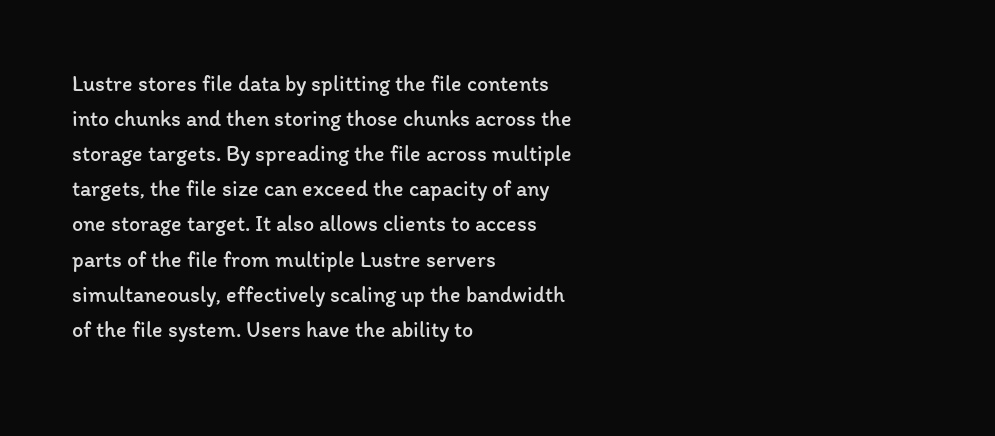Lustre stores file data by splitting the file contents into chunks and then storing those chunks across the storage targets. By spreading the file across multiple targets, the file size can exceed the capacity of any one storage target. It also allows clients to access parts of the file from multiple Lustre servers simultaneously, effectively scaling up the bandwidth of the file system. Users have the ability to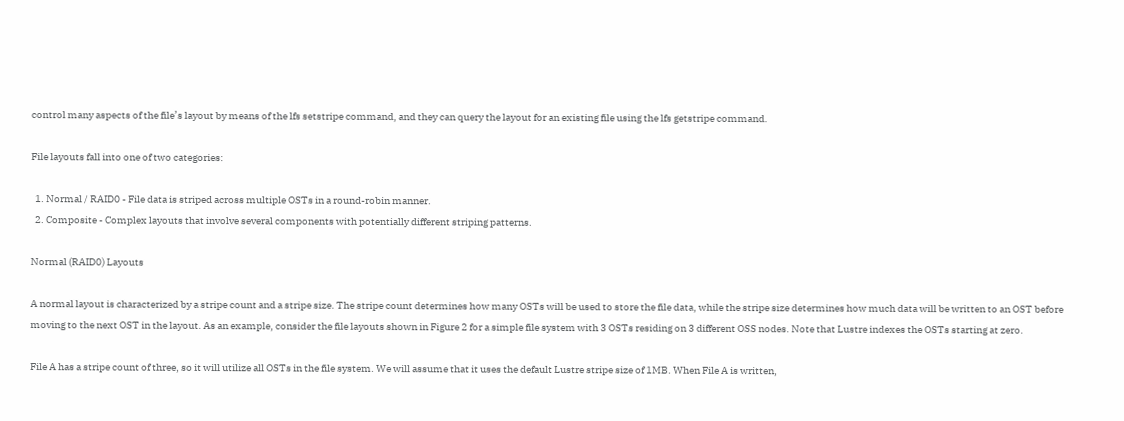control many aspects of the file’s layout by means of the lfs setstripe command, and they can query the layout for an existing file using the lfs getstripe command.

File layouts fall into one of two categories:

  1. Normal / RAID0 - File data is striped across multiple OSTs in a round-robin manner.
  2. Composite - Complex layouts that involve several components with potentially different striping patterns.

Normal (RAID0) Layouts

A normal layout is characterized by a stripe count and a stripe size. The stripe count determines how many OSTs will be used to store the file data, while the stripe size determines how much data will be written to an OST before moving to the next OST in the layout. As an example, consider the file layouts shown in Figure 2 for a simple file system with 3 OSTs residing on 3 different OSS nodes. Note that Lustre indexes the OSTs starting at zero.

File A has a stripe count of three, so it will utilize all OSTs in the file system. We will assume that it uses the default Lustre stripe size of 1MB. When File A is written,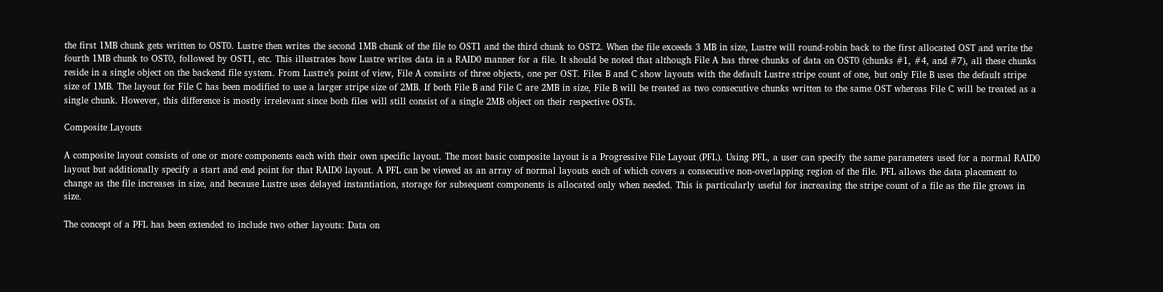the first 1MB chunk gets written to OST0. Lustre then writes the second 1MB chunk of the file to OST1 and the third chunk to OST2. When the file exceeds 3 MB in size, Lustre will round-robin back to the first allocated OST and write the fourth 1MB chunk to OST0, followed by OST1, etc. This illustrates how Lustre writes data in a RAID0 manner for a file. It should be noted that although File A has three chunks of data on OST0 (chunks #1, #4, and #7), all these chunks reside in a single object on the backend file system. From Lustre’s point of view, File A consists of three objects, one per OST. Files B and C show layouts with the default Lustre stripe count of one, but only File B uses the default stripe size of 1MB. The layout for File C has been modified to use a larger stripe size of 2MB. If both File B and File C are 2MB in size, File B will be treated as two consecutive chunks written to the same OST whereas File C will be treated as a single chunk. However, this difference is mostly irrelevant since both files will still consist of a single 2MB object on their respective OSTs.

Composite Layouts

A composite layout consists of one or more components each with their own specific layout. The most basic composite layout is a Progressive File Layout (PFL). Using PFL, a user can specify the same parameters used for a normal RAID0 layout but additionally specify a start and end point for that RAID0 layout. A PFL can be viewed as an array of normal layouts each of which covers a consecutive non-overlapping region of the file. PFL allows the data placement to change as the file increases in size, and because Lustre uses delayed instantiation, storage for subsequent components is allocated only when needed. This is particularly useful for increasing the stripe count of a file as the file grows in size.

The concept of a PFL has been extended to include two other layouts: Data on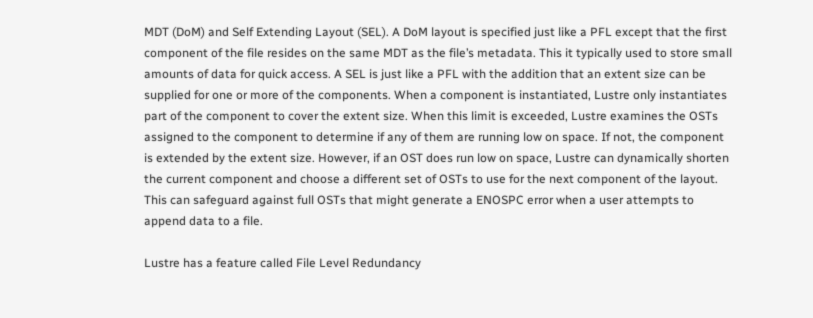MDT (DoM) and Self Extending Layout (SEL). A DoM layout is specified just like a PFL except that the first component of the file resides on the same MDT as the file’s metadata. This it typically used to store small amounts of data for quick access. A SEL is just like a PFL with the addition that an extent size can be supplied for one or more of the components. When a component is instantiated, Lustre only instantiates part of the component to cover the extent size. When this limit is exceeded, Lustre examines the OSTs assigned to the component to determine if any of them are running low on space. If not, the component is extended by the extent size. However, if an OST does run low on space, Lustre can dynamically shorten the current component and choose a different set of OSTs to use for the next component of the layout. This can safeguard against full OSTs that might generate a ENOSPC error when a user attempts to append data to a file.

Lustre has a feature called File Level Redundancy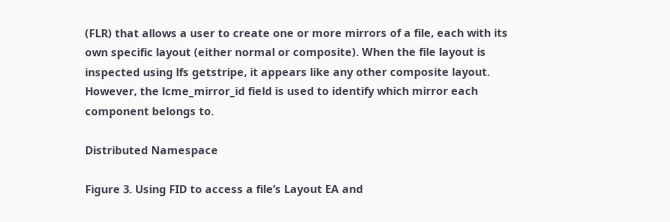(FLR) that allows a user to create one or more mirrors of a file, each with its own specific layout (either normal or composite). When the file layout is inspected using lfs getstripe, it appears like any other composite layout. However, the lcme_mirror_id field is used to identify which mirror each component belongs to.

Distributed Namespace

Figure 3. Using FID to access a file’s Layout EA and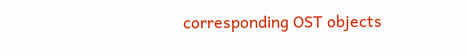corresponding OST objects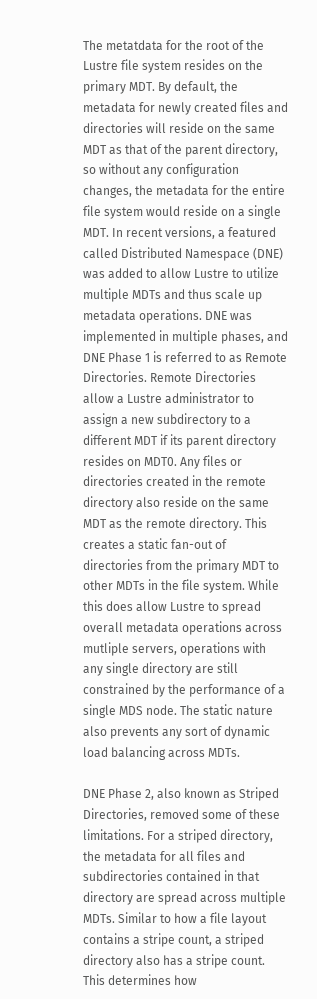The metatdata for the root of the Lustre file system resides on the primary MDT. By default, the metadata for newly created files and directories will reside on the same MDT as that of the parent directory, so without any configuration changes, the metadata for the entire file system would reside on a single MDT. In recent versions, a featured called Distributed Namespace (DNE) was added to allow Lustre to utilize multiple MDTs and thus scale up metadata operations. DNE was implemented in multiple phases, and DNE Phase 1 is referred to as Remote Directories. Remote Directories allow a Lustre administrator to assign a new subdirectory to a different MDT if its parent directory resides on MDT0. Any files or directories created in the remote directory also reside on the same MDT as the remote directory. This creates a static fan-out of directories from the primary MDT to other MDTs in the file system. While this does allow Lustre to spread overall metadata operations across mutliple servers, operations with any single directory are still constrained by the performance of a single MDS node. The static nature also prevents any sort of dynamic load balancing across MDTs.

DNE Phase 2, also known as Striped Directories, removed some of these limitations. For a striped directory, the metadata for all files and subdirectories contained in that directory are spread across multiple MDTs. Similar to how a file layout contains a stripe count, a striped directory also has a stripe count. This determines how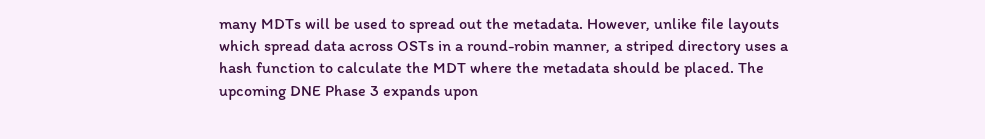many MDTs will be used to spread out the metadata. However, unlike file layouts which spread data across OSTs in a round-robin manner, a striped directory uses a hash function to calculate the MDT where the metadata should be placed. The upcoming DNE Phase 3 expands upon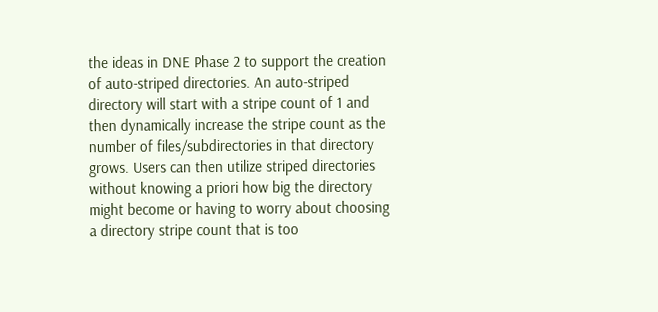the ideas in DNE Phase 2 to support the creation of auto-striped directories. An auto-striped directory will start with a stripe count of 1 and then dynamically increase the stripe count as the number of files/subdirectories in that directory grows. Users can then utilize striped directories without knowing a priori how big the directory might become or having to worry about choosing a directory stripe count that is too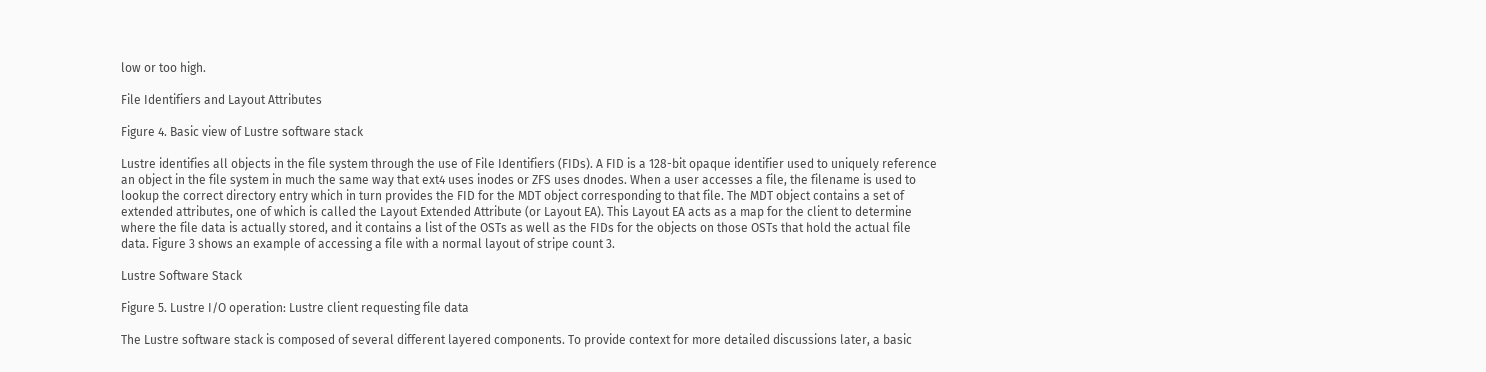low or too high.

File Identifiers and Layout Attributes

Figure 4. Basic view of Lustre software stack

Lustre identifies all objects in the file system through the use of File Identifiers (FIDs). A FID is a 128-bit opaque identifier used to uniquely reference an object in the file system in much the same way that ext4 uses inodes or ZFS uses dnodes. When a user accesses a file, the filename is used to lookup the correct directory entry which in turn provides the FID for the MDT object corresponding to that file. The MDT object contains a set of extended attributes, one of which is called the Layout Extended Attribute (or Layout EA). This Layout EA acts as a map for the client to determine where the file data is actually stored, and it contains a list of the OSTs as well as the FIDs for the objects on those OSTs that hold the actual file data. Figure 3 shows an example of accessing a file with a normal layout of stripe count 3.

Lustre Software Stack

Figure 5. Lustre I/O operation: Lustre client requesting file data

The Lustre software stack is composed of several different layered components. To provide context for more detailed discussions later, a basic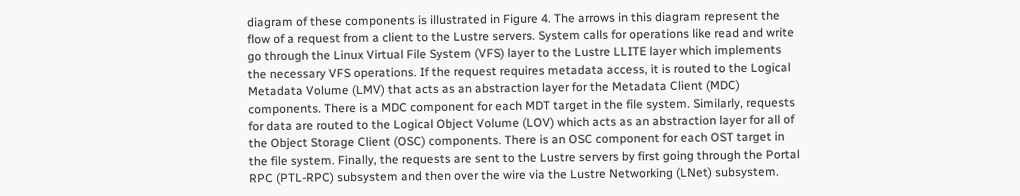diagram of these components is illustrated in Figure 4. The arrows in this diagram represent the flow of a request from a client to the Lustre servers. System calls for operations like read and write go through the Linux Virtual File System (VFS) layer to the Lustre LLITE layer which implements the necessary VFS operations. If the request requires metadata access, it is routed to the Logical Metadata Volume (LMV) that acts as an abstraction layer for the Metadata Client (MDC) components. There is a MDC component for each MDT target in the file system. Similarly, requests for data are routed to the Logical Object Volume (LOV) which acts as an abstraction layer for all of the Object Storage Client (OSC) components. There is an OSC component for each OST target in the file system. Finally, the requests are sent to the Lustre servers by first going through the Portal RPC (PTL-RPC) subsystem and then over the wire via the Lustre Networking (LNet) subsystem.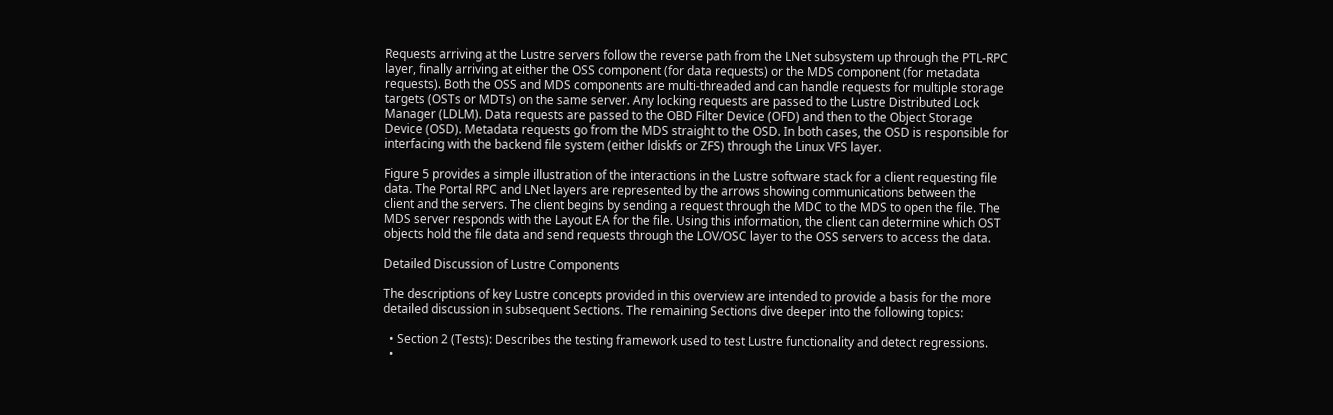Requests arriving at the Lustre servers follow the reverse path from the LNet subsystem up through the PTL-RPC layer, finally arriving at either the OSS component (for data requests) or the MDS component (for metadata requests). Both the OSS and MDS components are multi-threaded and can handle requests for multiple storage targets (OSTs or MDTs) on the same server. Any locking requests are passed to the Lustre Distributed Lock Manager (LDLM). Data requests are passed to the OBD Filter Device (OFD) and then to the Object Storage Device (OSD). Metadata requests go from the MDS straight to the OSD. In both cases, the OSD is responsible for interfacing with the backend file system (either ldiskfs or ZFS) through the Linux VFS layer.

Figure 5 provides a simple illustration of the interactions in the Lustre software stack for a client requesting file data. The Portal RPC and LNet layers are represented by the arrows showing communications between the client and the servers. The client begins by sending a request through the MDC to the MDS to open the file. The MDS server responds with the Layout EA for the file. Using this information, the client can determine which OST objects hold the file data and send requests through the LOV/OSC layer to the OSS servers to access the data.

Detailed Discussion of Lustre Components

The descriptions of key Lustre concepts provided in this overview are intended to provide a basis for the more detailed discussion in subsequent Sections. The remaining Sections dive deeper into the following topics:

  • Section 2 (Tests): Describes the testing framework used to test Lustre functionality and detect regressions.
  •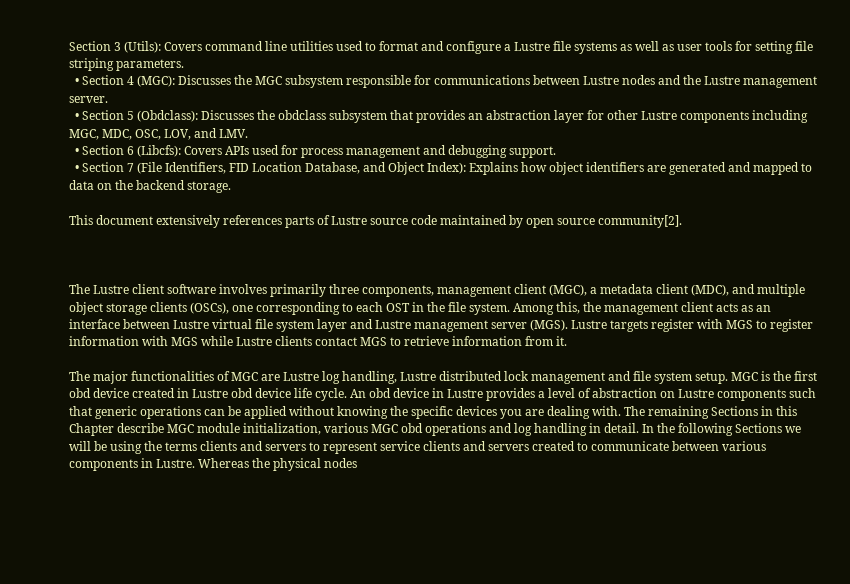Section 3 (Utils): Covers command line utilities used to format and configure a Lustre file systems as well as user tools for setting file striping parameters.
  • Section 4 (MGC): Discusses the MGC subsystem responsible for communications between Lustre nodes and the Lustre management server.
  • Section 5 (Obdclass): Discusses the obdclass subsystem that provides an abstraction layer for other Lustre components including MGC, MDC, OSC, LOV, and LMV.
  • Section 6 (Libcfs): Covers APIs used for process management and debugging support.
  • Section 7 (File Identifiers, FID Location Database, and Object Index): Explains how object identifiers are generated and mapped to data on the backend storage.

This document extensively references parts of Lustre source code maintained by open source community[2].



The Lustre client software involves primarily three components, management client (MGC), a metadata client (MDC), and multiple object storage clients (OSCs), one corresponding to each OST in the file system. Among this, the management client acts as an interface between Lustre virtual file system layer and Lustre management server (MGS). Lustre targets register with MGS to register information with MGS while Lustre clients contact MGS to retrieve information from it.

The major functionalities of MGC are Lustre log handling, Lustre distributed lock management and file system setup. MGC is the first obd device created in Lustre obd device life cycle. An obd device in Lustre provides a level of abstraction on Lustre components such that generic operations can be applied without knowing the specific devices you are dealing with. The remaining Sections in this Chapter describe MGC module initialization, various MGC obd operations and log handling in detail. In the following Sections we will be using the terms clients and servers to represent service clients and servers created to communicate between various components in Lustre. Whereas the physical nodes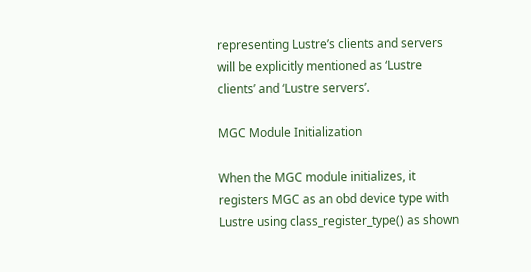representing Lustre’s clients and servers will be explicitly mentioned as ‘Lustre clients’ and ‘Lustre servers’.

MGC Module Initialization

When the MGC module initializes, it registers MGC as an obd device type with Lustre using class_register_type() as shown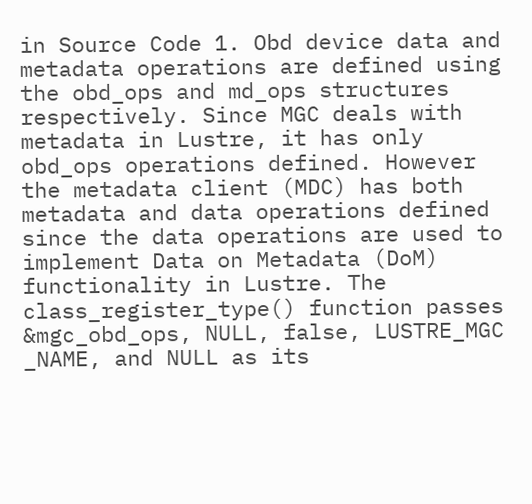in Source Code 1. Obd device data and metadata operations are defined using the obd_ops and md_ops structures respectively. Since MGC deals with metadata in Lustre, it has only obd_ops operations defined. However the metadata client (MDC) has both metadata and data operations defined since the data operations are used to implement Data on Metadata (DoM) functionality in Lustre. The class_register_type() function passes &mgc_obd_ops, NULL, false, LUSTRE_MGC _NAME, and NULL as its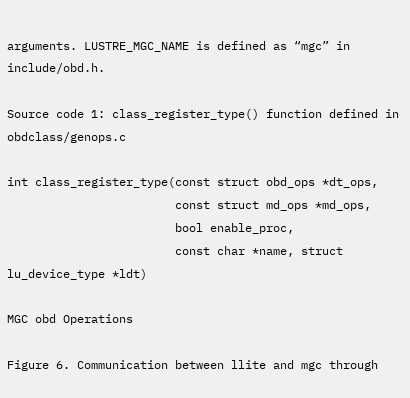arguments. LUSTRE_MGC_NAME is defined as “mgc” in include/obd.h.

Source code 1: class_register_type() function defined in obdclass/genops.c

int class_register_type(const struct obd_ops *dt_ops,
                        const struct md_ops *md_ops,
                        bool enable_proc,
                        const char *name, struct lu_device_type *ldt)

MGC obd Operations

Figure 6. Communication between llite and mgc through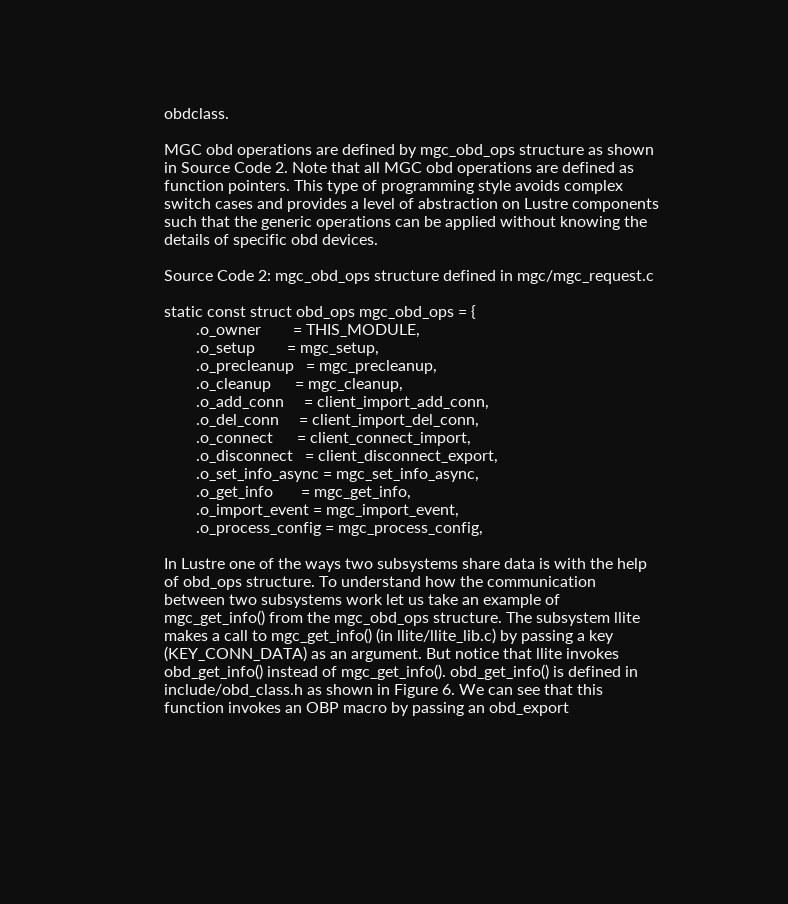obdclass.

MGC obd operations are defined by mgc_obd_ops structure as shown in Source Code 2. Note that all MGC obd operations are defined as function pointers. This type of programming style avoids complex switch cases and provides a level of abstraction on Lustre components such that the generic operations can be applied without knowing the details of specific obd devices.

Source Code 2: mgc_obd_ops structure defined in mgc/mgc_request.c

static const struct obd_ops mgc_obd_ops = {
        .o_owner        = THIS_MODULE,
        .o_setup        = mgc_setup,
        .o_precleanup   = mgc_precleanup,
        .o_cleanup      = mgc_cleanup,
        .o_add_conn     = client_import_add_conn,
        .o_del_conn     = client_import_del_conn,
        .o_connect      = client_connect_import,
        .o_disconnect   = client_disconnect_export,
        .o_set_info_async = mgc_set_info_async,
        .o_get_info       = mgc_get_info,
        .o_import_event = mgc_import_event,
        .o_process_config = mgc_process_config,

In Lustre one of the ways two subsystems share data is with the help of obd_ops structure. To understand how the communication between two subsystems work let us take an example of mgc_get_info() from the mgc_obd_ops structure. The subsystem llite makes a call to mgc_get_info() (in llite/llite_lib.c) by passing a key (KEY_CONN_DATA) as an argument. But notice that llite invokes obd_get_info() instead of mgc_get_info(). obd_get_info() is defined in include/obd_class.h as shown in Figure 6. We can see that this function invokes an OBP macro by passing an obd_export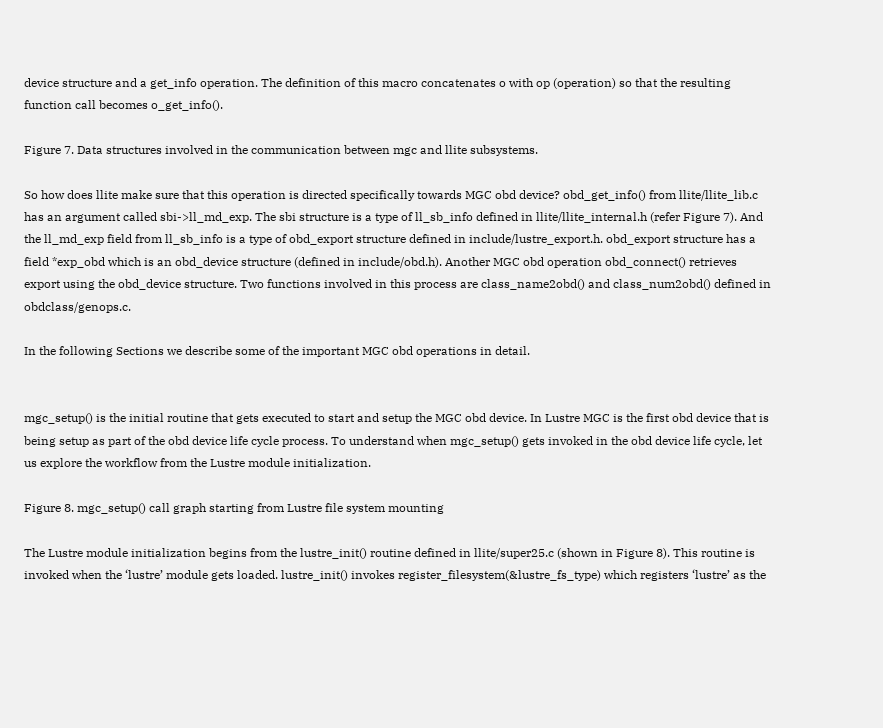device structure and a get_info operation. The definition of this macro concatenates o with op (operation) so that the resulting function call becomes o_get_info().

Figure 7. Data structures involved in the communication between mgc and llite subsystems.

So how does llite make sure that this operation is directed specifically towards MGC obd device? obd_get_info() from llite/llite_lib.c has an argument called sbi->ll_md_exp. The sbi structure is a type of ll_sb_info defined in llite/llite_internal.h (refer Figure 7). And the ll_md_exp field from ll_sb_info is a type of obd_export structure defined in include/lustre_export.h. obd_export structure has a field *exp_obd which is an obd_device structure (defined in include/obd.h). Another MGC obd operation obd_connect() retrieves export using the obd_device structure. Two functions involved in this process are class_name2obd() and class_num2obd() defined in obdclass/genops.c.

In the following Sections we describe some of the important MGC obd operations in detail.


mgc_setup() is the initial routine that gets executed to start and setup the MGC obd device. In Lustre MGC is the first obd device that is being setup as part of the obd device life cycle process. To understand when mgc_setup() gets invoked in the obd device life cycle, let us explore the workflow from the Lustre module initialization.

Figure 8. mgc_setup() call graph starting from Lustre file system mounting

The Lustre module initialization begins from the lustre_init() routine defined in llite/super25.c (shown in Figure 8). This routine is invoked when the ‘lustre’ module gets loaded. lustre_init() invokes register_filesystem(&lustre_fs_type) which registers ‘lustre’ as the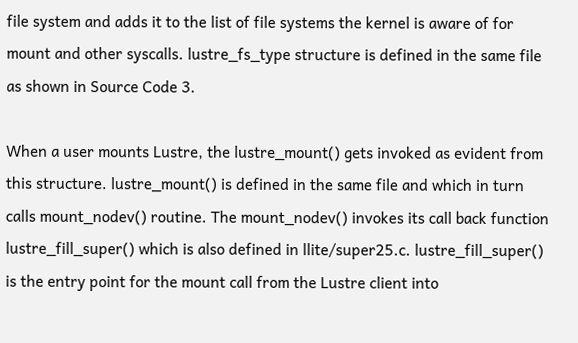file system and adds it to the list of file systems the kernel is aware of for mount and other syscalls. lustre_fs_type structure is defined in the same file as shown in Source Code 3.

When a user mounts Lustre, the lustre_mount() gets invoked as evident from this structure. lustre_mount() is defined in the same file and which in turn calls mount_nodev() routine. The mount_nodev() invokes its call back function lustre_fill_super() which is also defined in llite/super25.c. lustre_fill_super() is the entry point for the mount call from the Lustre client into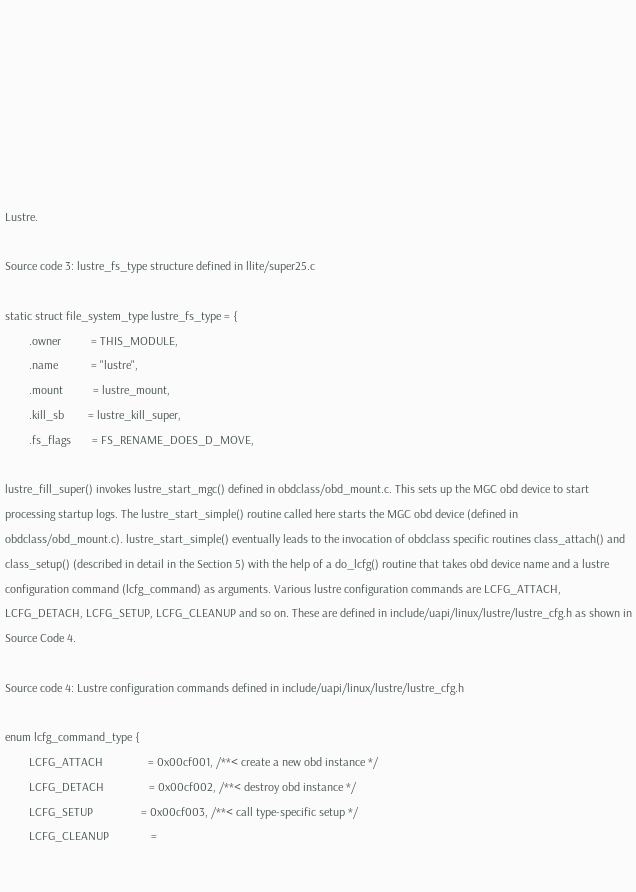Lustre.

Source code 3: lustre_fs_type structure defined in llite/super25.c

static struct file_system_type lustre_fs_type = {
        .owner          = THIS_MODULE,
        .name           = "lustre",
        .mount          = lustre_mount,
        .kill_sb        = lustre_kill_super,
        .fs_flags       = FS_RENAME_DOES_D_MOVE,

lustre_fill_super() invokes lustre_start_mgc() defined in obdclass/obd_mount.c. This sets up the MGC obd device to start processing startup logs. The lustre_start_simple() routine called here starts the MGC obd device (defined in obdclass/obd_mount.c). lustre_start_simple() eventually leads to the invocation of obdclass specific routines class_attach() and class_setup() (described in detail in the Section 5) with the help of a do_lcfg() routine that takes obd device name and a lustre configuration command (lcfg_command) as arguments. Various lustre configuration commands are LCFG_ATTACH, LCFG_DETACH, LCFG_SETUP, LCFG_CLEANUP and so on. These are defined in include/uapi/linux/lustre/lustre_cfg.h as shown in Source Code 4.

Source code 4: Lustre configuration commands defined in include/uapi/linux/lustre/lustre_cfg.h

enum lcfg_command_type {
        LCFG_ATTACH               = 0x00cf001, /**< create a new obd instance */
        LCFG_DETACH               = 0x00cf002, /**< destroy obd instance */
        LCFG_SETUP                = 0x00cf003, /**< call type-specific setup */
        LCFG_CLEANUP              =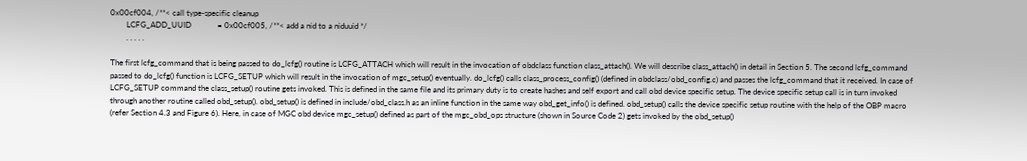0x00cf004, /**< call type-specific cleanup
        LCFG_ADD_UUID             = 0x00cf005, /**< add a nid to a niduuid */
        . . . . .

The first lcfg_command that is being passed to do_lcfg() routine is LCFG_ATTACH which will result in the invocation of obdclass function class_attach(). We will describe class_attach() in detail in Section 5. The second lcfg_command passed to do_lcfg() function is LCFG_SETUP which will result in the invocation of mgc_setup() eventually. do_lcfg() calls class_process_config() (defined in obdclass/obd_config.c) and passes the lcfg_command that it received. In case of LCFG_SETUP command the class_setup() routine gets invoked. This is defined in the same file and its primary duty is to create hashes and self export and call obd device specific setup. The device specific setup call is in turn invoked through another routine called obd_setup(). obd_setup() is defined in include/obd_class.h as an inline function in the same way obd_get_info() is defined. obd_setup() calls the device specific setup routine with the help of the OBP macro (refer Section 4.3 and Figure 6). Here, in case of MGC obd device mgc_setup() defined as part of the mgc_obd_ops structure (shown in Source Code 2) gets invoked by the obd_setup()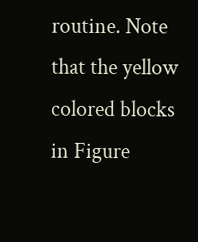routine. Note that the yellow colored blocks in Figure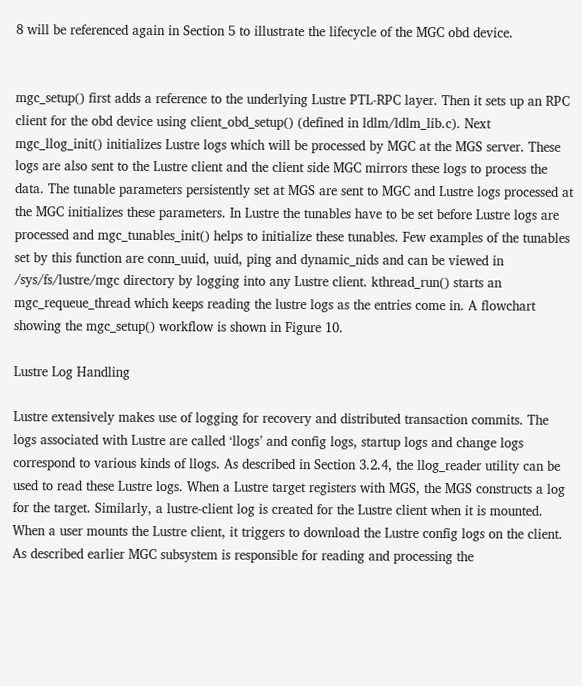8 will be referenced again in Section 5 to illustrate the lifecycle of the MGC obd device.


mgc_setup() first adds a reference to the underlying Lustre PTL-RPC layer. Then it sets up an RPC client for the obd device using client_obd_setup() (defined in ldlm/ldlm_lib.c). Next mgc_llog_init() initializes Lustre logs which will be processed by MGC at the MGS server. These logs are also sent to the Lustre client and the client side MGC mirrors these logs to process the data. The tunable parameters persistently set at MGS are sent to MGC and Lustre logs processed at the MGC initializes these parameters. In Lustre the tunables have to be set before Lustre logs are processed and mgc_tunables_init() helps to initialize these tunables. Few examples of the tunables set by this function are conn_uuid, uuid, ping and dynamic_nids and can be viewed in /sys/fs/lustre/mgc directory by logging into any Lustre client. kthread_run() starts an mgc_requeue_thread which keeps reading the lustre logs as the entries come in. A flowchart showing the mgc_setup() workflow is shown in Figure 10.

Lustre Log Handling

Lustre extensively makes use of logging for recovery and distributed transaction commits. The logs associated with Lustre are called ‘llogs’ and config logs, startup logs and change logs correspond to various kinds of llogs. As described in Section 3.2.4, the llog_reader utility can be used to read these Lustre logs. When a Lustre target registers with MGS, the MGS constructs a log for the target. Similarly, a lustre-client log is created for the Lustre client when it is mounted. When a user mounts the Lustre client, it triggers to download the Lustre config logs on the client. As described earlier MGC subsystem is responsible for reading and processing the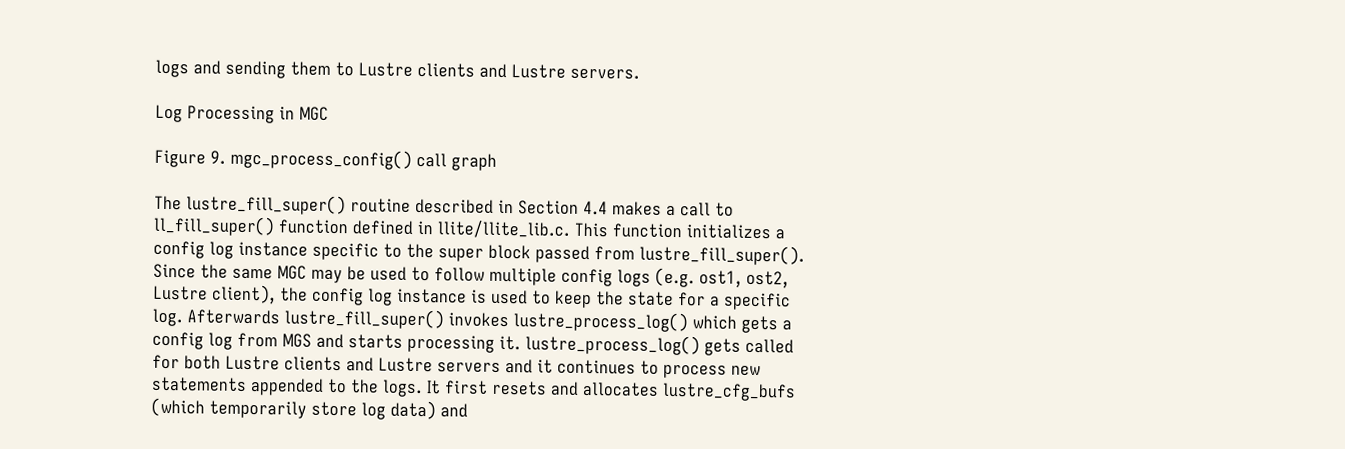logs and sending them to Lustre clients and Lustre servers.

Log Processing in MGC

Figure 9. mgc_process_config() call graph

The lustre_fill_super() routine described in Section 4.4 makes a call to ll_fill_super() function defined in llite/llite_lib.c. This function initializes a config log instance specific to the super block passed from lustre_fill_super(). Since the same MGC may be used to follow multiple config logs (e.g. ost1, ost2, Lustre client), the config log instance is used to keep the state for a specific log. Afterwards lustre_fill_super() invokes lustre_process_log() which gets a config log from MGS and starts processing it. lustre_process_log() gets called for both Lustre clients and Lustre servers and it continues to process new statements appended to the logs. It first resets and allocates lustre_cfg_bufs (which temporarily store log data) and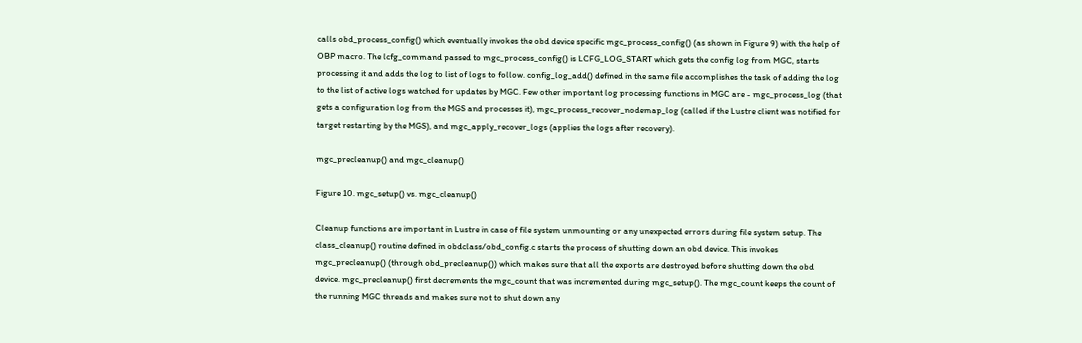calls obd_process_config() which eventually invokes the obd device specific mgc_process_config() (as shown in Figure 9) with the help of OBP macro. The lcfg_command passed to mgc_process_config() is LCFG_LOG_START which gets the config log from MGC, starts processing it and adds the log to list of logs to follow. config_log_add() defined in the same file accomplishes the task of adding the log to the list of active logs watched for updates by MGC. Few other important log processing functions in MGC are - mgc_process_log (that gets a configuration log from the MGS and processes it), mgc_process_recover_nodemap_log (called if the Lustre client was notified for target restarting by the MGS), and mgc_apply_recover_logs (applies the logs after recovery).

mgc_precleanup() and mgc_cleanup()

Figure 10. mgc_setup() vs. mgc_cleanup()

Cleanup functions are important in Lustre in case of file system unmounting or any unexpected errors during file system setup. The class_cleanup() routine defined in obdclass/obd_config.c starts the process of shutting down an obd device. This invokes mgc_precleanup() (through obd_precleanup()) which makes sure that all the exports are destroyed before shutting down the obd device. mgc_precleanup() first decrements the mgc_count that was incremented during mgc_setup(). The mgc_count keeps the count of the running MGC threads and makes sure not to shut down any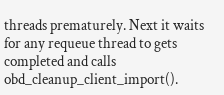threads prematurely. Next it waits for any requeue thread to gets completed and calls obd_cleanup_client_import().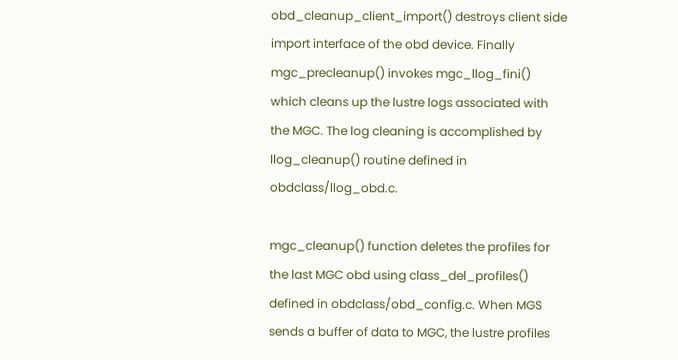obd_cleanup_client_import() destroys client side import interface of the obd device. Finally mgc_precleanup() invokes mgc_llog_fini() which cleans up the lustre logs associated with the MGC. The log cleaning is accomplished by llog_cleanup() routine defined in obdclass/llog_obd.c.

mgc_cleanup() function deletes the profiles for the last MGC obd using class_del_profiles() defined in obdclass/obd_config.c. When MGS sends a buffer of data to MGC, the lustre profiles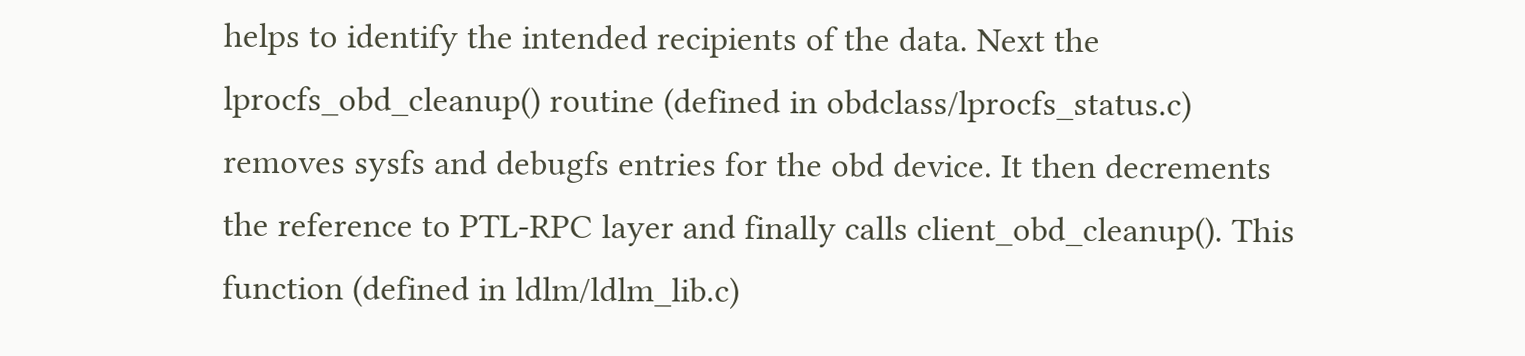helps to identify the intended recipients of the data. Next the lprocfs_obd_cleanup() routine (defined in obdclass/lprocfs_status.c) removes sysfs and debugfs entries for the obd device. It then decrements the reference to PTL-RPC layer and finally calls client_obd_cleanup(). This function (defined in ldlm/ldlm_lib.c)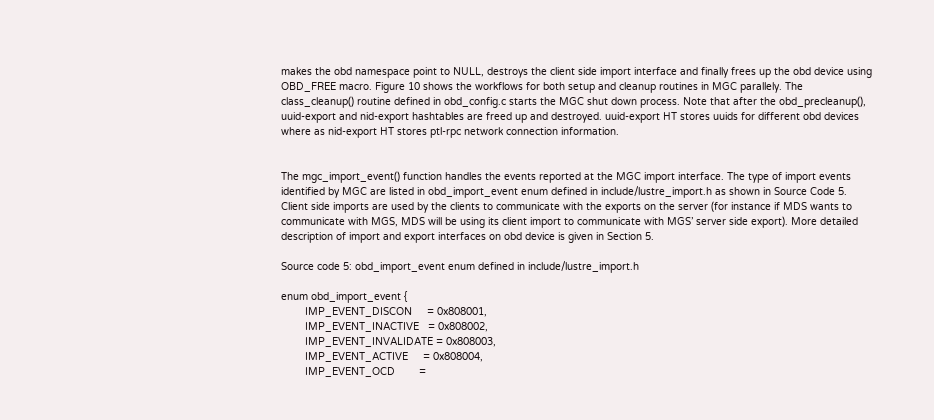makes the obd namespace point to NULL, destroys the client side import interface and finally frees up the obd device using OBD_FREE macro. Figure 10 shows the workflows for both setup and cleanup routines in MGC parallely. The class_cleanup() routine defined in obd_config.c starts the MGC shut down process. Note that after the obd_precleanup(), uuid-export and nid-export hashtables are freed up and destroyed. uuid-export HT stores uuids for different obd devices where as nid-export HT stores ptl-rpc network connection information.


The mgc_import_event() function handles the events reported at the MGC import interface. The type of import events identified by MGC are listed in obd_import_event enum defined in include/lustre_import.h as shown in Source Code 5. Client side imports are used by the clients to communicate with the exports on the server (for instance if MDS wants to communicate with MGS, MDS will be using its client import to communicate with MGS’ server side export). More detailed description of import and export interfaces on obd device is given in Section 5.

Source code 5: obd_import_event enum defined in include/lustre_import.h

enum obd_import_event {
        IMP_EVENT_DISCON     = 0x808001,
        IMP_EVENT_INACTIVE   = 0x808002,
        IMP_EVENT_INVALIDATE = 0x808003,
        IMP_EVENT_ACTIVE     = 0x808004,
        IMP_EVENT_OCD        =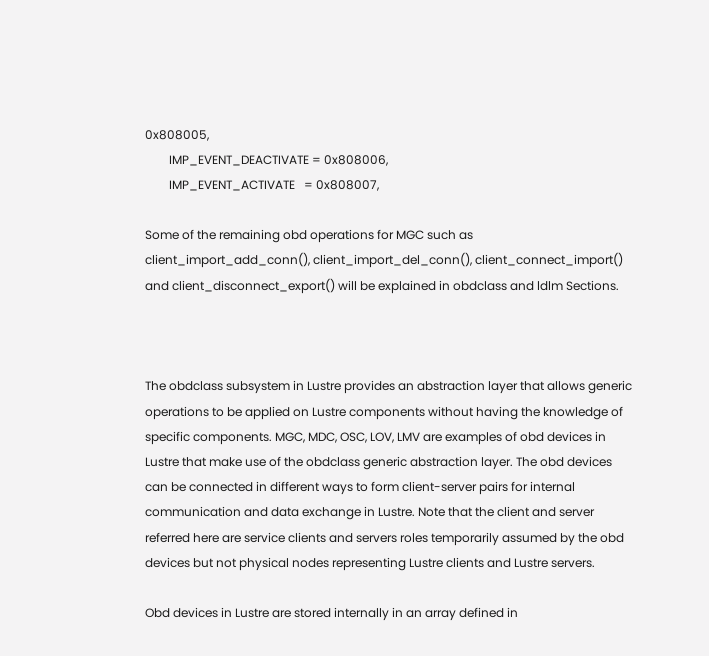0x808005,
        IMP_EVENT_DEACTIVATE = 0x808006,
        IMP_EVENT_ACTIVATE   = 0x808007,

Some of the remaining obd operations for MGC such as client_import_add_conn(), client_import_del_conn(), client_connect_import() and client_disconnect_export() will be explained in obdclass and ldlm Sections.



The obdclass subsystem in Lustre provides an abstraction layer that allows generic operations to be applied on Lustre components without having the knowledge of specific components. MGC, MDC, OSC, LOV, LMV are examples of obd devices in Lustre that make use of the obdclass generic abstraction layer. The obd devices can be connected in different ways to form client-server pairs for internal communication and data exchange in Lustre. Note that the client and server referred here are service clients and servers roles temporarily assumed by the obd devices but not physical nodes representing Lustre clients and Lustre servers.

Obd devices in Lustre are stored internally in an array defined in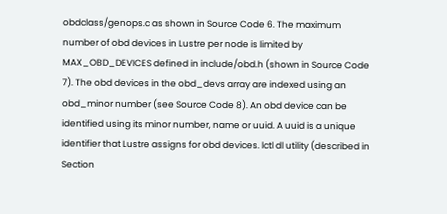obdclass/genops.c as shown in Source Code 6. The maximum number of obd devices in Lustre per node is limited by MAX_OBD_DEVICES defined in include/obd.h (shown in Source Code 7). The obd devices in the obd_devs array are indexed using an obd_minor number (see Source Code 8). An obd device can be identified using its minor number, name or uuid. A uuid is a unique identifier that Lustre assigns for obd devices. lctl dl utility (described in Section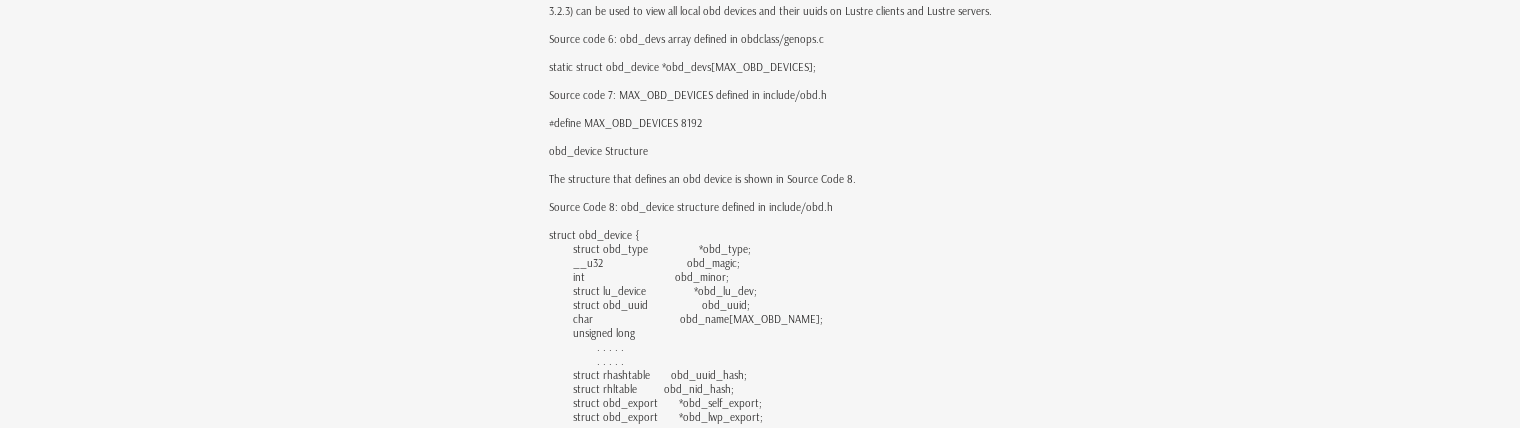3.2.3) can be used to view all local obd devices and their uuids on Lustre clients and Lustre servers.

Source code 6: obd_devs array defined in obdclass/genops.c

static struct obd_device *obd_devs[MAX_OBD_DEVICES];

Source code 7: MAX_OBD_DEVICES defined in include/obd.h

#define MAX_OBD_DEVICES 8192

obd_device Structure

The structure that defines an obd device is shown in Source Code 8.

Source Code 8: obd_device structure defined in include/obd.h

struct obd_device {
        struct obd_type                 *obd_type;
        __u32                            obd_magic;
        int                              obd_minor;
        struct lu_device                *obd_lu_dev;
        struct obd_uuid                  obd_uuid;
        char                             obd_name[MAX_OBD_NAME];
        unsigned long
                . . . . .
                . . . . .
        struct rhashtable       obd_uuid_hash;
        struct rhltable         obd_nid_hash;
        struct obd_export       *obd_self_export;
        struct obd_export       *obd_lwp_export;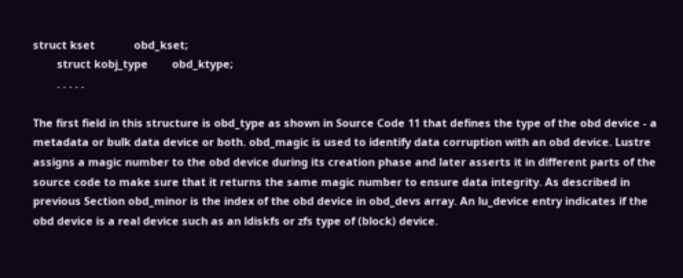struct kset             obd_kset;
        struct kobj_type        obd_ktype;
        . . . . .

The first field in this structure is obd_type as shown in Source Code 11 that defines the type of the obd device - a metadata or bulk data device or both. obd_magic is used to identify data corruption with an obd device. Lustre assigns a magic number to the obd device during its creation phase and later asserts it in different parts of the source code to make sure that it returns the same magic number to ensure data integrity. As described in previous Section obd_minor is the index of the obd device in obd_devs array. An lu_device entry indicates if the obd device is a real device such as an ldiskfs or zfs type of (block) device.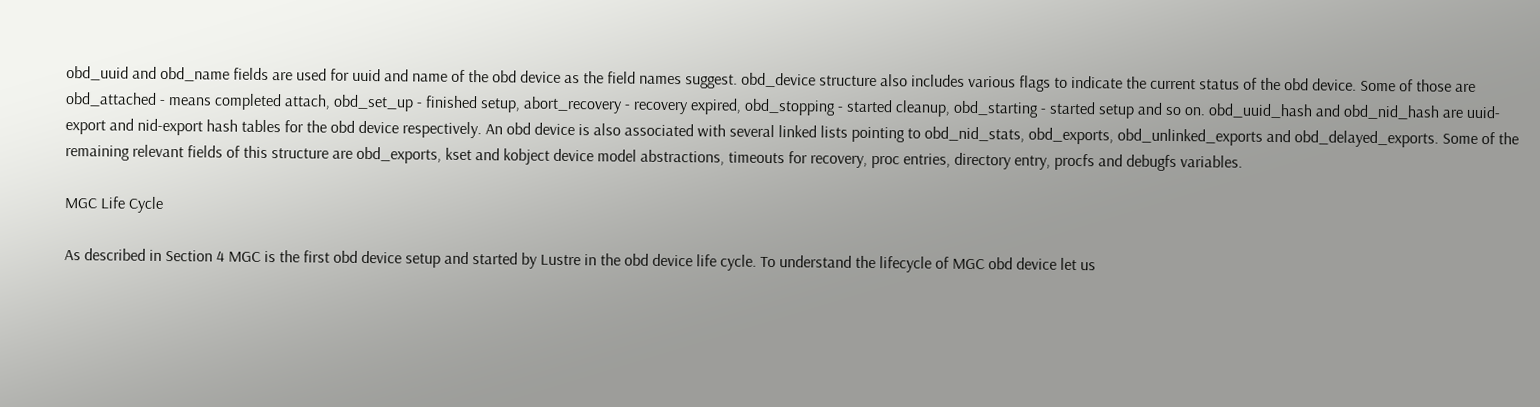obd_uuid and obd_name fields are used for uuid and name of the obd device as the field names suggest. obd_device structure also includes various flags to indicate the current status of the obd device. Some of those are obd_attached - means completed attach, obd_set_up - finished setup, abort_recovery - recovery expired, obd_stopping - started cleanup, obd_starting - started setup and so on. obd_uuid_hash and obd_nid_hash are uuid-export and nid-export hash tables for the obd device respectively. An obd device is also associated with several linked lists pointing to obd_nid_stats, obd_exports, obd_unlinked_exports and obd_delayed_exports. Some of the remaining relevant fields of this structure are obd_exports, kset and kobject device model abstractions, timeouts for recovery, proc entries, directory entry, procfs and debugfs variables.

MGC Life Cycle

As described in Section 4 MGC is the first obd device setup and started by Lustre in the obd device life cycle. To understand the lifecycle of MGC obd device let us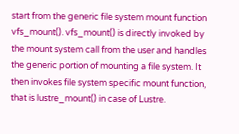start from the generic file system mount function vfs_mount(). vfs_mount() is directly invoked by the mount system call from the user and handles the generic portion of mounting a file system. It then invokes file system specific mount function, that is lustre_mount() in case of Lustre.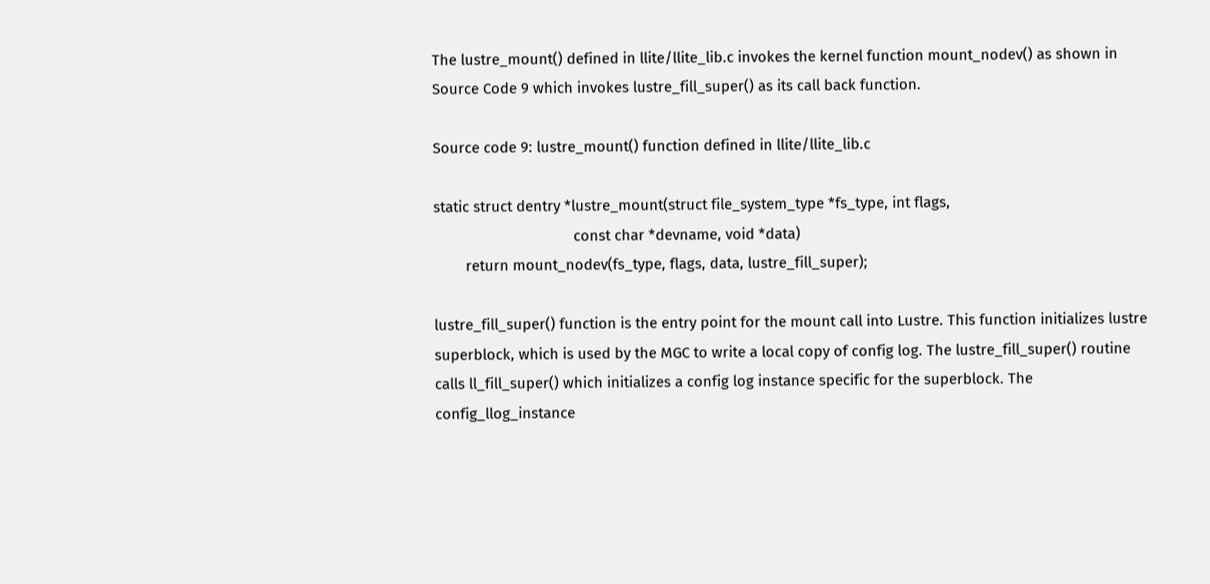The lustre_mount() defined in llite/llite_lib.c invokes the kernel function mount_nodev() as shown in Source Code 9 which invokes lustre_fill_super() as its call back function.

Source code 9: lustre_mount() function defined in llite/llite_lib.c

static struct dentry *lustre_mount(struct file_system_type *fs_type, int flags,
                                   const char *devname, void *data)
        return mount_nodev(fs_type, flags, data, lustre_fill_super);

lustre_fill_super() function is the entry point for the mount call into Lustre. This function initializes lustre superblock, which is used by the MGC to write a local copy of config log. The lustre_fill_super() routine calls ll_fill_super() which initializes a config log instance specific for the superblock. The config_llog_instance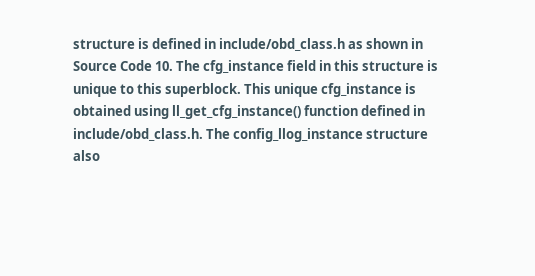structure is defined in include/obd_class.h as shown in Source Code 10. The cfg_instance field in this structure is unique to this superblock. This unique cfg_instance is obtained using ll_get_cfg_instance() function defined in include/obd_class.h. The config_llog_instance structure also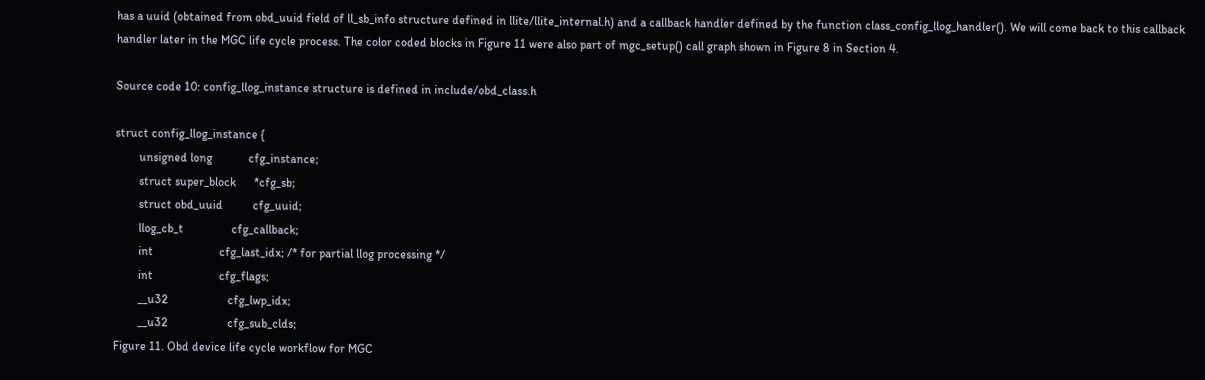has a uuid (obtained from obd_uuid field of ll_sb_info structure defined in llite/llite_internal.h) and a callback handler defined by the function class_config_llog_handler(). We will come back to this callback handler later in the MGC life cycle process. The color coded blocks in Figure 11 were also part of mgc_setup() call graph shown in Figure 8 in Section 4.

Source code 10: config_llog_instance structure is defined in include/obd_class.h

struct config_llog_instance {
        unsigned long            cfg_instance;
        struct super_block      *cfg_sb;
        struct obd_uuid          cfg_uuid;
        llog_cb_t                cfg_callback;
        int                      cfg_last_idx; /* for partial llog processing */
        int                      cfg_flags;
        __u32                    cfg_lwp_idx;
        __u32                    cfg_sub_clds;
Figure 11. Obd device life cycle workflow for MGC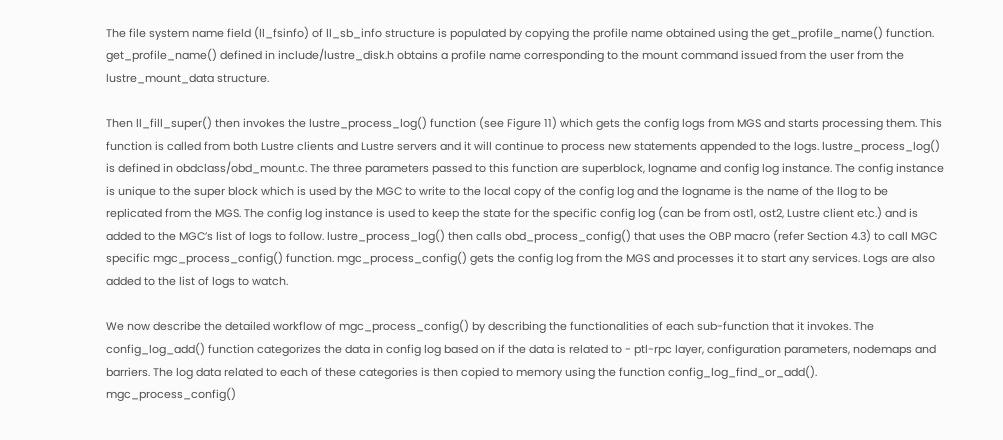The file system name field (ll_fsinfo) of ll_sb_info structure is populated by copying the profile name obtained using the get_profile_name() function. get_profile_name() defined in include/lustre_disk.h obtains a profile name corresponding to the mount command issued from the user from the lustre_mount_data structure.

Then ll_fill_super() then invokes the lustre_process_log() function (see Figure 11) which gets the config logs from MGS and starts processing them. This function is called from both Lustre clients and Lustre servers and it will continue to process new statements appended to the logs. lustre_process_log() is defined in obdclass/obd_mount.c. The three parameters passed to this function are superblock, logname and config log instance. The config instance is unique to the super block which is used by the MGC to write to the local copy of the config log and the logname is the name of the llog to be replicated from the MGS. The config log instance is used to keep the state for the specific config log (can be from ost1, ost2, Lustre client etc.) and is added to the MGC’s list of logs to follow. lustre_process_log() then calls obd_process_config() that uses the OBP macro (refer Section 4.3) to call MGC specific mgc_process_config() function. mgc_process_config() gets the config log from the MGS and processes it to start any services. Logs are also added to the list of logs to watch.

We now describe the detailed workflow of mgc_process_config() by describing the functionalities of each sub-function that it invokes. The config_log_add() function categorizes the data in config log based on if the data is related to - ptl-rpc layer, configuration parameters, nodemaps and barriers. The log data related to each of these categories is then copied to memory using the function config_log_find_or_add(). mgc_process_config()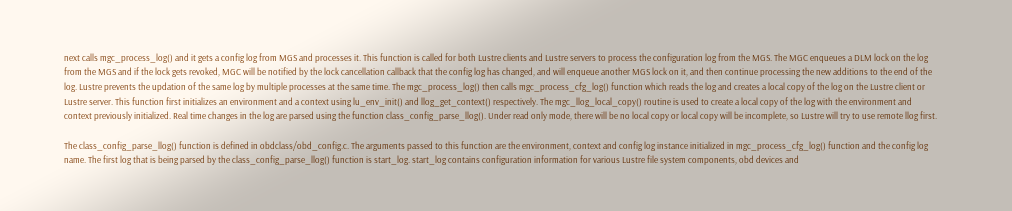next calls mgc_process_log() and it gets a config log from MGS and processes it. This function is called for both Lustre clients and Lustre servers to process the configuration log from the MGS. The MGC enqueues a DLM lock on the log from the MGS and if the lock gets revoked, MGC will be notified by the lock cancellation callback that the config log has changed, and will enqueue another MGS lock on it, and then continue processing the new additions to the end of the log. Lustre prevents the updation of the same log by multiple processes at the same time. The mgc_process_log() then calls mgc_process_cfg_log() function which reads the log and creates a local copy of the log on the Lustre client or Lustre server. This function first initializes an environment and a context using lu_env_init() and llog_get_context() respectively. The mgc_llog_local_copy() routine is used to create a local copy of the log with the environment and context previously initialized. Real time changes in the log are parsed using the function class_config_parse_llog(). Under read only mode, there will be no local copy or local copy will be incomplete, so Lustre will try to use remote llog first.

The class_config_parse_llog() function is defined in obdclass/obd_config.c. The arguments passed to this function are the environment, context and config log instance initialized in mgc_process_cfg_log() function and the config log name. The first log that is being parsed by the class_config_parse_llog() function is start_log. start_log contains configuration information for various Lustre file system components, obd devices and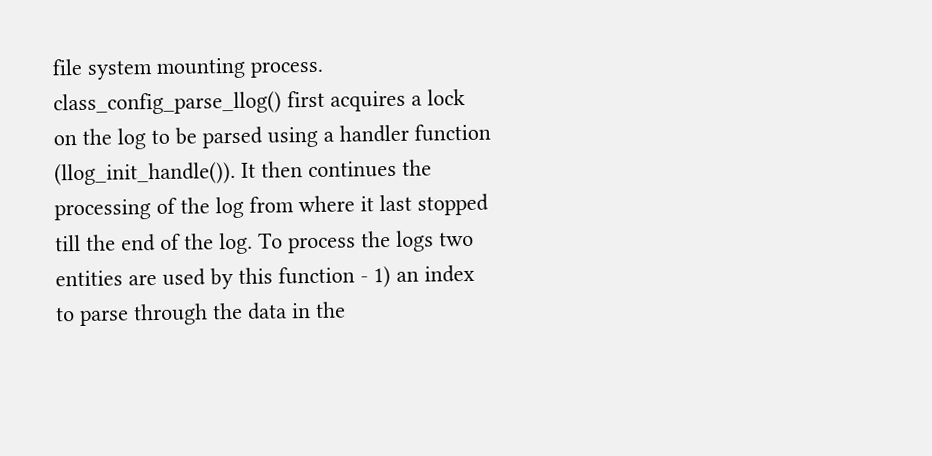file system mounting process. class_config_parse_llog() first acquires a lock on the log to be parsed using a handler function (llog_init_handle()). It then continues the processing of the log from where it last stopped till the end of the log. To process the logs two entities are used by this function - 1) an index to parse through the data in the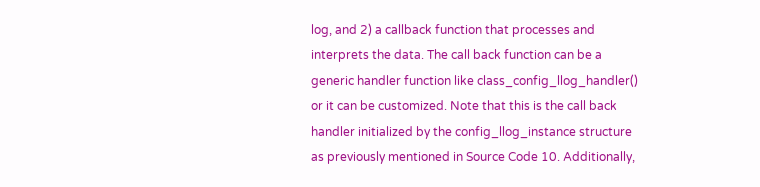log, and 2) a callback function that processes and interprets the data. The call back function can be a generic handler function like class_config_llog_handler() or it can be customized. Note that this is the call back handler initialized by the config_llog_instance structure as previously mentioned in Source Code 10. Additionally,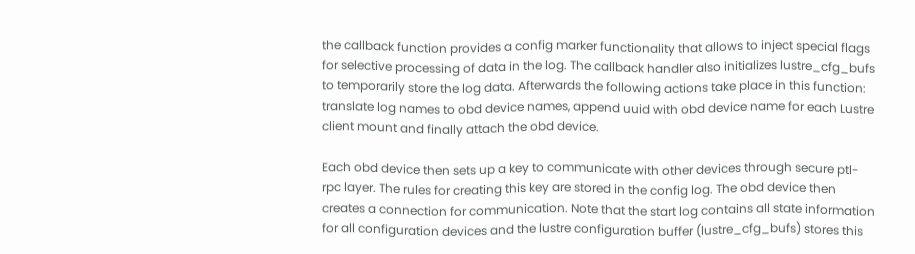the callback function provides a config marker functionality that allows to inject special flags for selective processing of data in the log. The callback handler also initializes lustre_cfg_bufs to temporarily store the log data. Afterwards the following actions take place in this function: translate log names to obd device names, append uuid with obd device name for each Lustre client mount and finally attach the obd device.

Each obd device then sets up a key to communicate with other devices through secure ptl-rpc layer. The rules for creating this key are stored in the config log. The obd device then creates a connection for communication. Note that the start log contains all state information for all configuration devices and the lustre configuration buffer (lustre_cfg_bufs) stores this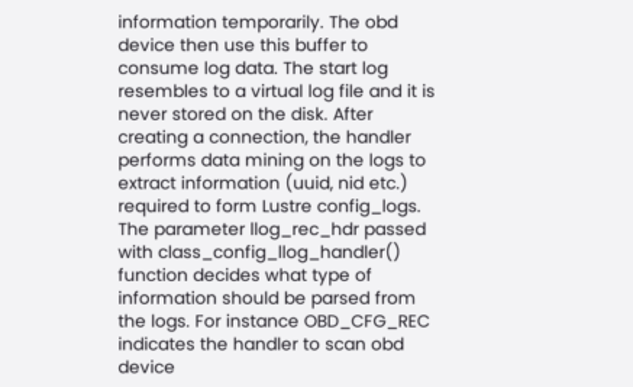information temporarily. The obd device then use this buffer to consume log data. The start log resembles to a virtual log file and it is never stored on the disk. After creating a connection, the handler performs data mining on the logs to extract information (uuid, nid etc.) required to form Lustre config_logs. The parameter llog_rec_hdr passed with class_config_llog_handler() function decides what type of information should be parsed from the logs. For instance OBD_CFG_REC indicates the handler to scan obd device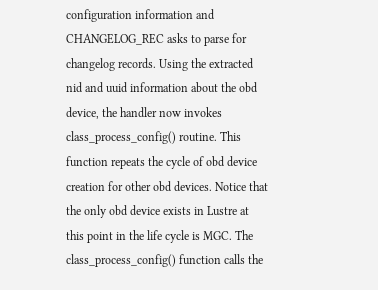configuration information and CHANGELOG_REC asks to parse for changelog records. Using the extracted nid and uuid information about the obd device, the handler now invokes class_process_config() routine. This function repeats the cycle of obd device creation for other obd devices. Notice that the only obd device exists in Lustre at this point in the life cycle is MGC. The class_process_config() function calls the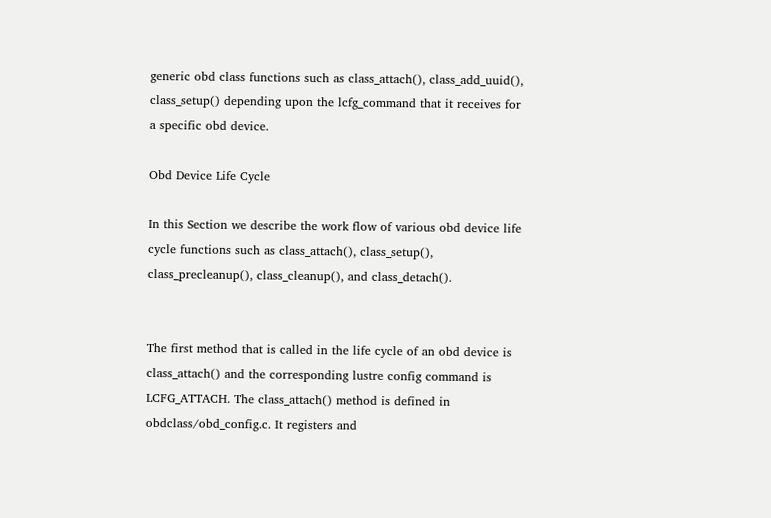generic obd class functions such as class_attach(), class_add_uuid(), class_setup() depending upon the lcfg_command that it receives for a specific obd device.

Obd Device Life Cycle

In this Section we describe the work flow of various obd device life cycle functions such as class_attach(), class_setup(), class_precleanup(), class_cleanup(), and class_detach().


The first method that is called in the life cycle of an obd device is class_attach() and the corresponding lustre config command is LCFG_ATTACH. The class_attach() method is defined in obdclass/obd_config.c. It registers and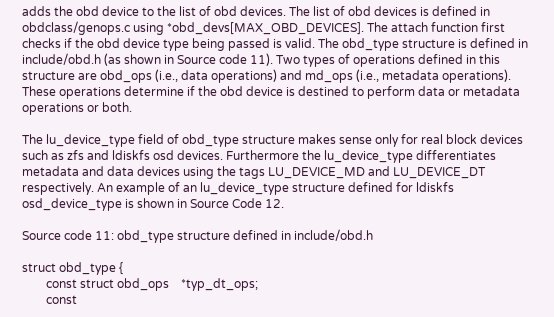adds the obd device to the list of obd devices. The list of obd devices is defined in obdclass/genops.c using *obd_devs[MAX_OBD_DEVICES]. The attach function first checks if the obd device type being passed is valid. The obd_type structure is defined in include/obd.h (as shown in Source code 11). Two types of operations defined in this structure are obd_ops (i.e., data operations) and md_ops (i.e., metadata operations). These operations determine if the obd device is destined to perform data or metadata operations or both.

The lu_device_type field of obd_type structure makes sense only for real block devices such as zfs and ldiskfs osd devices. Furthermore the lu_device_type differentiates metadata and data devices using the tags LU_DEVICE_MD and LU_DEVICE_DT respectively. An example of an lu_device_type structure defined for ldiskfs osd_device_type is shown in Source Code 12.

Source code 11: obd_type structure defined in include/obd.h

struct obd_type {
        const struct obd_ops    *typ_dt_ops;
        const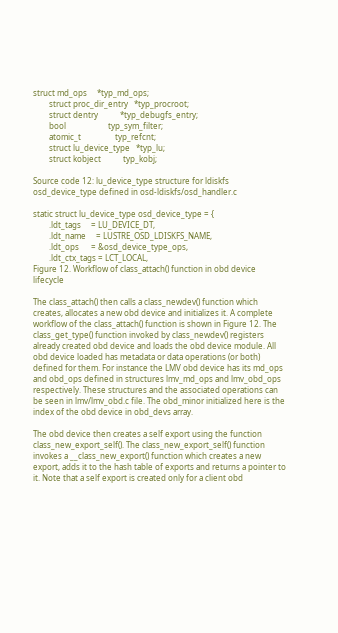struct md_ops     *typ_md_ops;
        struct proc_dir_entry   *typ_procroot;
        struct dentry           *typ_debugfs_entry;
        bool                     typ_sym_filter;
        atomic_t                 typ_refcnt;
        struct lu_device_type   *typ_lu;
        struct kobject           typ_kobj;

Source code 12: lu_device_type structure for ldiskfs osd_device_type defined in osd-ldiskfs/osd_handler.c

static struct lu_device_type osd_device_type = {
        .ldt_tags     = LU_DEVICE_DT,
        .ldt_name     = LUSTRE_OSD_LDISKFS_NAME,
        .ldt_ops      = &osd_device_type_ops,
        .ldt_ctx_tags = LCT_LOCAL,
Figure 12. Workflow of class_attach() function in obd device lifecycle

The class_attach() then calls a class_newdev() function which creates, allocates a new obd device and initializes it. A complete workflow of the class_attach() function is shown in Figure 12. The class_get_type() function invoked by class_newdev() registers already created obd device and loads the obd device module. All obd device loaded has metadata or data operations (or both) defined for them. For instance the LMV obd device has its md_ops and obd_ops defined in structures lmv_md_ops and lmv_obd_ops respectively. These structures and the associated operations can be seen in lmv/lmv_obd.c file. The obd_minor initialized here is the index of the obd device in obd_devs array.

The obd device then creates a self export using the function class_new_export_self(). The class_new_export_self() function invokes a __class_new_export() function which creates a new export, adds it to the hash table of exports and returns a pointer to it. Note that a self export is created only for a client obd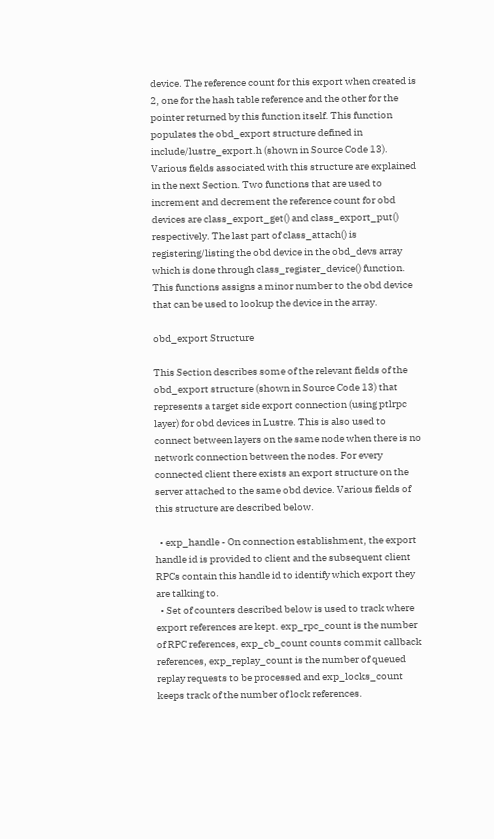device. The reference count for this export when created is 2, one for the hash table reference and the other for the pointer returned by this function itself. This function populates the obd_export structure defined in include/lustre_export.h (shown in Source Code 13). Various fields associated with this structure are explained in the next Section. Two functions that are used to increment and decrement the reference count for obd devices are class_export_get() and class_export_put() respectively. The last part of class_attach() is registering/listing the obd device in the obd_devs array which is done through class_register_device() function. This functions assigns a minor number to the obd device that can be used to lookup the device in the array.

obd_export Structure

This Section describes some of the relevant fields of the obd_export structure (shown in Source Code 13) that represents a target side export connection (using ptlrpc layer) for obd devices in Lustre. This is also used to connect between layers on the same node when there is no network connection between the nodes. For every connected client there exists an export structure on the server attached to the same obd device. Various fields of this structure are described below.

  • exp_handle - On connection establishment, the export handle id is provided to client and the subsequent client RPCs contain this handle id to identify which export they are talking to.
  • Set of counters described below is used to track where export references are kept. exp_rpc_count is the number of RPC references, exp_cb_count counts commit callback references, exp_replay_count is the number of queued replay requests to be processed and exp_locks_count keeps track of the number of lock references.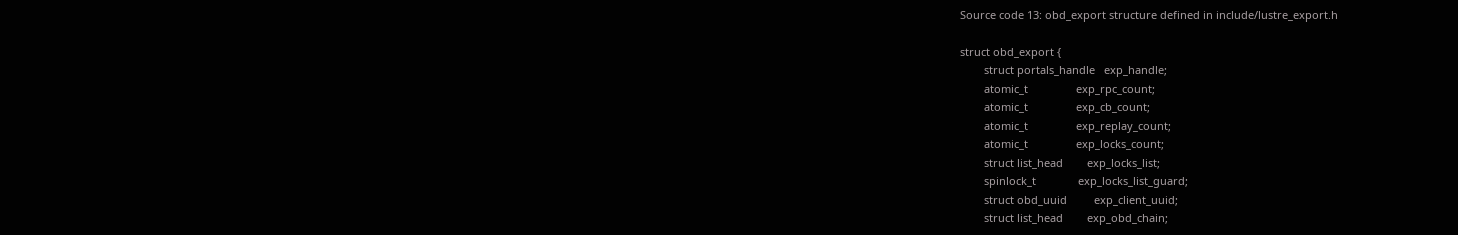Source code 13: obd_export structure defined in include/lustre_export.h

struct obd_export {
        struct portals_handle   exp_handle;
        atomic_t                exp_rpc_count;
        atomic_t                exp_cb_count;
        atomic_t                exp_replay_count;
        atomic_t                exp_locks_count;
        struct list_head        exp_locks_list;
        spinlock_t              exp_locks_list_guard;
        struct obd_uuid         exp_client_uuid;
        struct list_head        exp_obd_chain;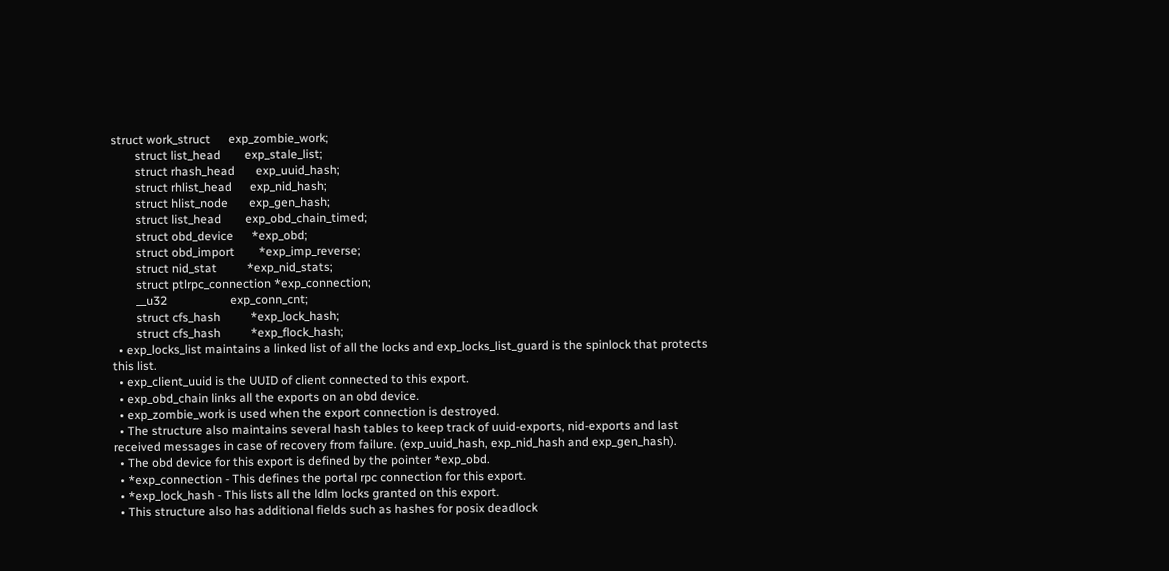struct work_struct      exp_zombie_work;
        struct list_head        exp_stale_list;
        struct rhash_head       exp_uuid_hash;
        struct rhlist_head      exp_nid_hash;
        struct hlist_node       exp_gen_hash;
        struct list_head        exp_obd_chain_timed;
        struct obd_device      *exp_obd;
        struct obd_import        *exp_imp_reverse;
        struct nid_stat          *exp_nid_stats;
        struct ptlrpc_connection *exp_connection;
        __u32                     exp_conn_cnt;
        struct cfs_hash          *exp_lock_hash;
        struct cfs_hash          *exp_flock_hash;
  • exp_locks_list maintains a linked list of all the locks and exp_locks_list_guard is the spinlock that protects this list.
  • exp_client_uuid is the UUID of client connected to this export.
  • exp_obd_chain links all the exports on an obd device.
  • exp_zombie_work is used when the export connection is destroyed.
  • The structure also maintains several hash tables to keep track of uuid-exports, nid-exports and last received messages in case of recovery from failure. (exp_uuid_hash, exp_nid_hash and exp_gen_hash).
  • The obd device for this export is defined by the pointer *exp_obd.
  • *exp_connection - This defines the portal rpc connection for this export.
  • *exp_lock_hash - This lists all the ldlm locks granted on this export.
  • This structure also has additional fields such as hashes for posix deadlock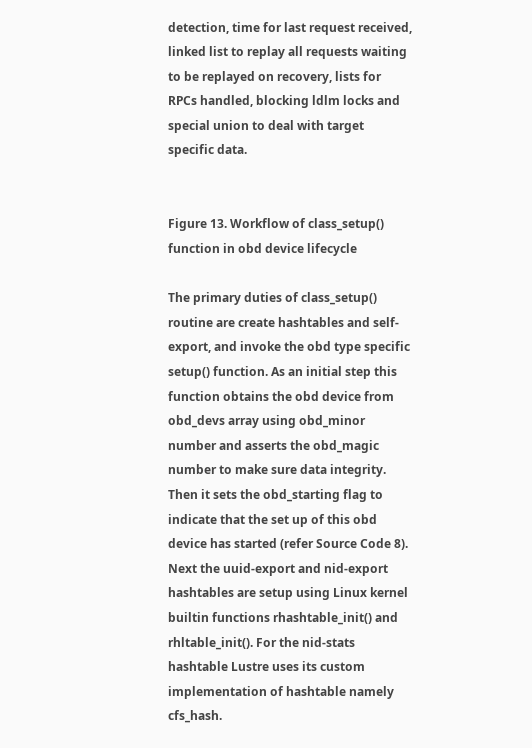detection, time for last request received, linked list to replay all requests waiting to be replayed on recovery, lists for RPCs handled, blocking ldlm locks and special union to deal with target specific data.


Figure 13. Workflow of class_setup() function in obd device lifecycle

The primary duties of class_setup() routine are create hashtables and self-export, and invoke the obd type specific setup() function. As an initial step this function obtains the obd device from obd_devs array using obd_minor number and asserts the obd_magic number to make sure data integrity. Then it sets the obd_starting flag to indicate that the set up of this obd device has started (refer Source Code 8). Next the uuid-export and nid-export hashtables are setup using Linux kernel builtin functions rhashtable_init() and rhltable_init(). For the nid-stats hashtable Lustre uses its custom implementation of hashtable namely cfs_hash.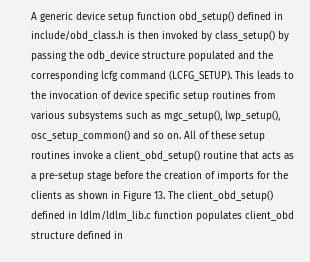A generic device setup function obd_setup() defined in include/obd_class.h is then invoked by class_setup() by passing the odb_device structure populated and the corresponding lcfg command (LCFG_SETUP). This leads to the invocation of device specific setup routines from various subsystems such as mgc_setup(), lwp_setup(), osc_setup_common() and so on. All of these setup routines invoke a client_obd_setup() routine that acts as a pre-setup stage before the creation of imports for the clients as shown in Figure 13. The client_obd_setup() defined in ldlm/ldlm_lib.c function populates client_obd structure defined in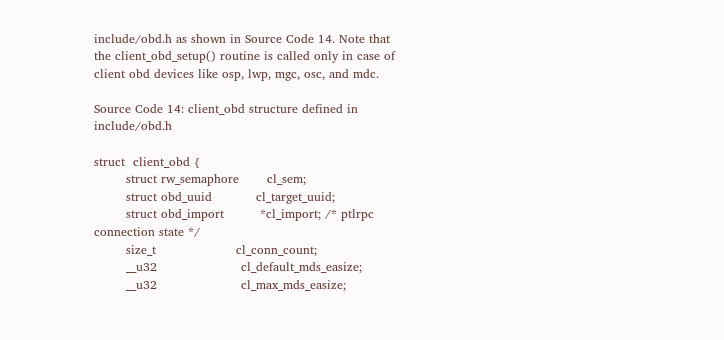include/obd.h as shown in Source Code 14. Note that the client_obd_setup() routine is called only in case of client obd devices like osp, lwp, mgc, osc, and mdc.

Source Code 14: client_obd structure defined in include/obd.h

struct  client_obd {
        struct rw_semaphore       cl_sem;
        struct obd_uuid           cl_target_uuid;
        struct obd_import         *cl_import; /* ptlrpc connection state */
        size_t                    cl_conn_count;
        __u32                     cl_default_mds_easize;
        __u32                     cl_max_mds_easize;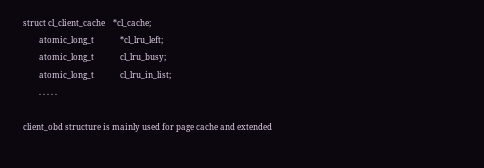struct cl_client_cache    *cl_cache;
        atomic_long_t             *cl_lru_left;
        atomic_long_t             cl_lru_busy;
        atomic_long_t             cl_lru_in_list;
        . . . . .

client_obd structure is mainly used for page cache and extended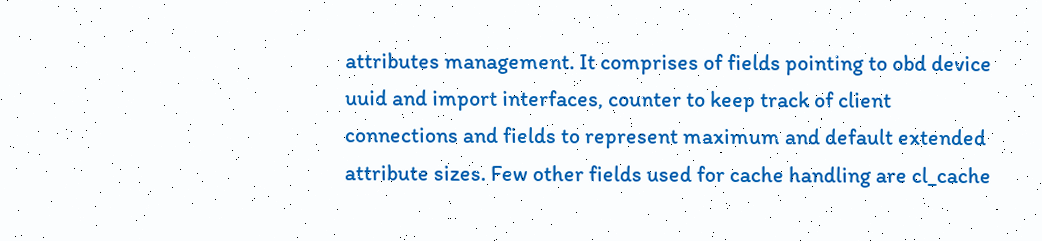attributes management. It comprises of fields pointing to obd device uuid and import interfaces, counter to keep track of client connections and fields to represent maximum and default extended attribute sizes. Few other fields used for cache handling are cl_cache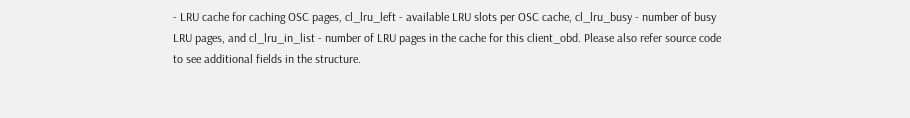- LRU cache for caching OSC pages, cl_lru_left - available LRU slots per OSC cache, cl_lru_busy - number of busy LRU pages, and cl_lru_in_list - number of LRU pages in the cache for this client_obd. Please also refer source code to see additional fields in the structure.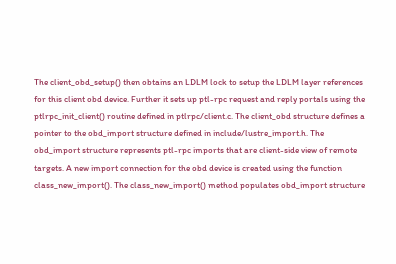The client_obd_setup() then obtains an LDLM lock to setup the LDLM layer references for this client obd device. Further it sets up ptl-rpc request and reply portals using the ptlrpc_init_client() routine defined in ptlrpc/client.c. The client_obd structure defines a pointer to the obd_import structure defined in include/lustre_import.h. The obd_import structure represents ptl-rpc imports that are client-side view of remote targets. A new import connection for the obd device is created using the function class_new_import(). The class_new_import() method populates obd_import structure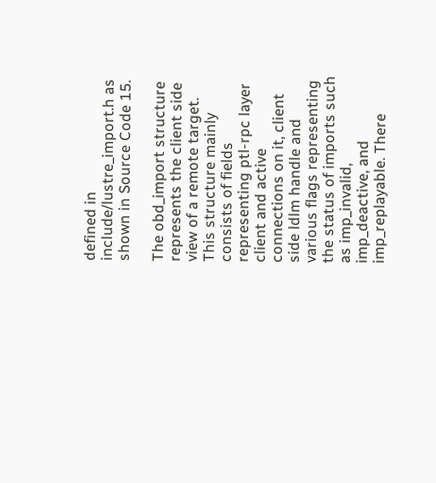defined in include/lustre_import.h as shown in Source Code 15.

The obd_import structure represents the client side view of a remote target. This structure mainly consists of fields representing ptl-rpc layer client and active connections on it, client side ldlm handle and various flags representing the status of imports such as imp_invalid, imp_deactive, and imp_replayable. There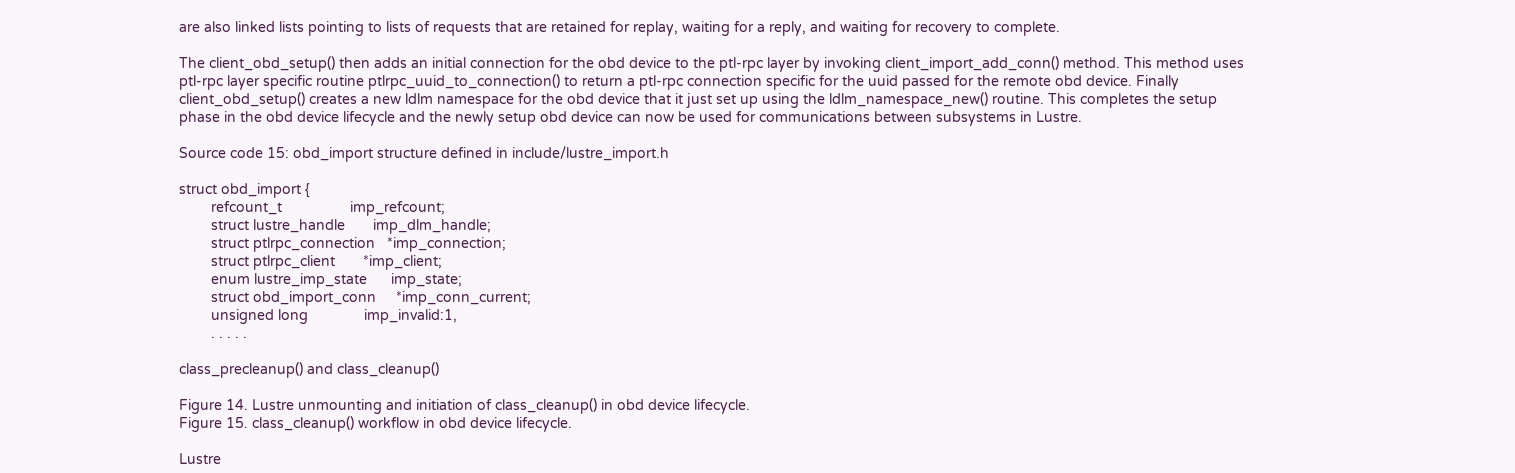are also linked lists pointing to lists of requests that are retained for replay, waiting for a reply, and waiting for recovery to complete.

The client_obd_setup() then adds an initial connection for the obd device to the ptl-rpc layer by invoking client_import_add_conn() method. This method uses ptl-rpc layer specific routine ptlrpc_uuid_to_connection() to return a ptl-rpc connection specific for the uuid passed for the remote obd device. Finally client_obd_setup() creates a new ldlm namespace for the obd device that it just set up using the ldlm_namespace_new() routine. This completes the setup phase in the obd device lifecycle and the newly setup obd device can now be used for communications between subsystems in Lustre.

Source code 15: obd_import structure defined in include/lustre_import.h

struct obd_import {
        refcount_t                 imp_refcount;
        struct lustre_handle       imp_dlm_handle;
        struct ptlrpc_connection   *imp_connection;
        struct ptlrpc_client       *imp_client;
        enum lustre_imp_state      imp_state;
        struct obd_import_conn     *imp_conn_current;
        unsigned long              imp_invalid:1,
        . . . . .

class_precleanup() and class_cleanup()

Figure 14. Lustre unmounting and initiation of class_cleanup() in obd device lifecycle.
Figure 15. class_cleanup() workflow in obd device lifecycle.

Lustre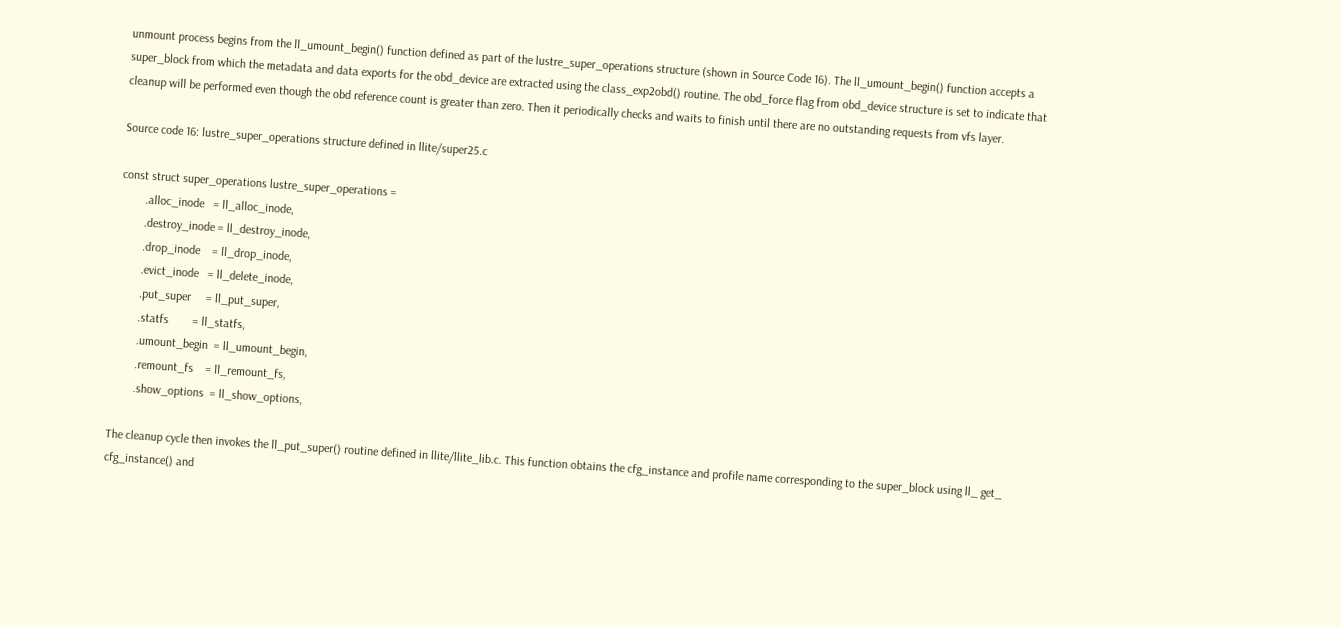unmount process begins from the ll_umount_begin() function defined as part of the lustre_super_operations structure (shown in Source Code 16). The ll_umount_begin() function accepts a super_block from which the metadata and data exports for the obd_device are extracted using the class_exp2obd() routine. The obd_force flag from obd_device structure is set to indicate that cleanup will be performed even though the obd reference count is greater than zero. Then it periodically checks and waits to finish until there are no outstanding requests from vfs layer.

Source code 16: lustre_super_operations structure defined in llite/super25.c

const struct super_operations lustre_super_operations =
        .alloc_inode   = ll_alloc_inode,
        .destroy_inode = ll_destroy_inode,
        .drop_inode    = ll_drop_inode,
        .evict_inode   = ll_delete_inode,
        .put_super     = ll_put_super,
        .statfs        = ll_statfs,
        .umount_begin  = ll_umount_begin,
        .remount_fs    = ll_remount_fs,
        .show_options  = ll_show_options,

The cleanup cycle then invokes the ll_put_super() routine defined in llite/llite_lib.c. This function obtains the cfg_instance and profile name corresponding to the super_block using ll_ get_ cfg_instance() and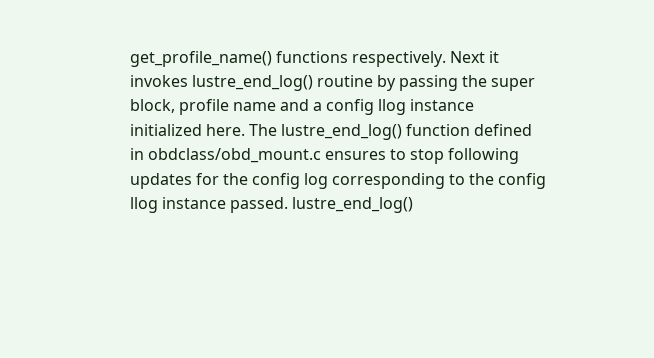get_profile_name() functions respectively. Next it invokes lustre_end_log() routine by passing the super block, profile name and a config llog instance initialized here. The lustre_end_log() function defined in obdclass/obd_mount.c ensures to stop following updates for the config log corresponding to the config llog instance passed. lustre_end_log()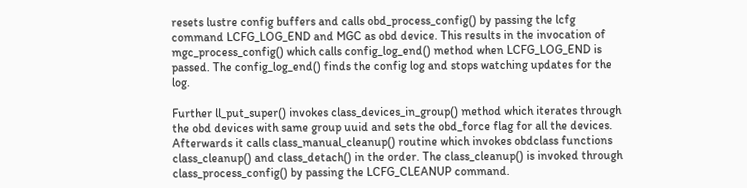resets lustre config buffers and calls obd_process_config() by passing the lcfg command LCFG_LOG_END and MGC as obd device. This results in the invocation of mgc_process_config() which calls config_log_end() method when LCFG_LOG_END is passed. The config_log_end() finds the config log and stops watching updates for the log.

Further ll_put_super() invokes class_devices_in_group() method which iterates through the obd devices with same group uuid and sets the obd_force flag for all the devices. Afterwards it calls class_manual_cleanup() routine which invokes obdclass functions class_cleanup() and class_detach() in the order. The class_cleanup() is invoked through class_process_config() by passing the LCFG_CLEANUP command.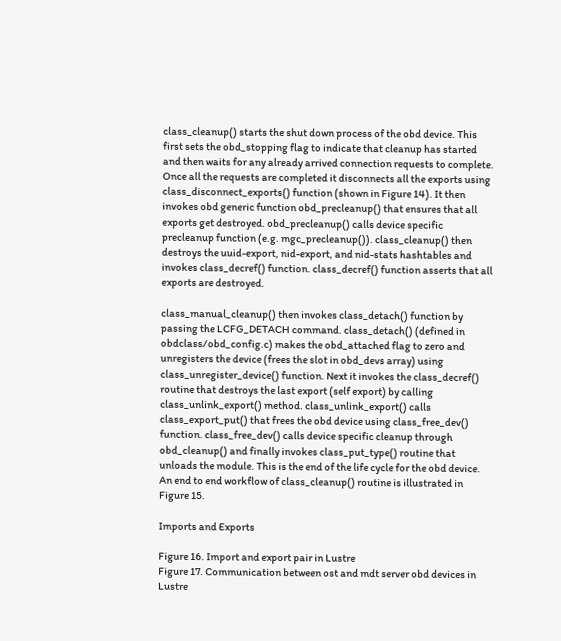class_cleanup() starts the shut down process of the obd device. This first sets the obd_stopping flag to indicate that cleanup has started and then waits for any already arrived connection requests to complete. Once all the requests are completed it disconnects all the exports using class_disconnect_exports() function (shown in Figure 14). It then invokes obd generic function obd_precleanup() that ensures that all exports get destroyed. obd_precleanup() calls device specific precleanup function (e.g. mgc_precleanup()). class_cleanup() then destroys the uuid-export, nid-export, and nid-stats hashtables and invokes class_decref() function. class_decref() function asserts that all exports are destroyed.

class_manual_cleanup() then invokes class_detach() function by passing the LCFG_DETACH command. class_detach() (defined in obdclass/obd_config.c) makes the obd_attached flag to zero and unregisters the device (frees the slot in obd_devs array) using class_unregister_device() function. Next it invokes the class_decref() routine that destroys the last export (self export) by calling class_unlink_export() method. class_unlink_export() calls class_export_put() that frees the obd device using class_free_dev() function. class_free_dev() calls device specific cleanup through obd_cleanup() and finally invokes class_put_type() routine that unloads the module. This is the end of the life cycle for the obd device. An end to end workflow of class_cleanup() routine is illustrated in Figure 15.

Imports and Exports

Figure 16. Import and export pair in Lustre
Figure 17. Communication between ost and mdt server obd devices in Lustre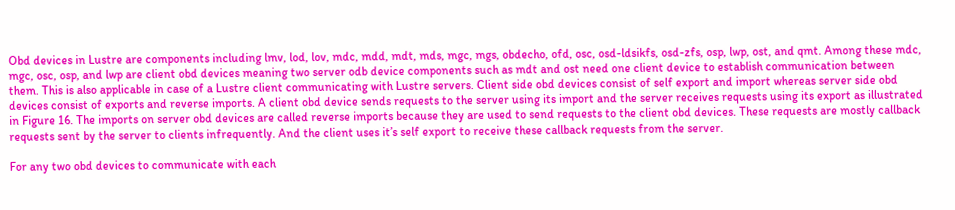Obd devices in Lustre are components including lmv, lod, lov, mdc, mdd, mdt, mds, mgc, mgs, obdecho, ofd, osc, osd-ldsikfs, osd-zfs, osp, lwp, ost, and qmt. Among these mdc, mgc, osc, osp, and lwp are client obd devices meaning two server odb device components such as mdt and ost need one client device to establish communication between them. This is also applicable in case of a Lustre client communicating with Lustre servers. Client side obd devices consist of self export and import whereas server side obd devices consist of exports and reverse imports. A client obd device sends requests to the server using its import and the server receives requests using its export as illustrated in Figure 16. The imports on server obd devices are called reverse imports because they are used to send requests to the client obd devices. These requests are mostly callback requests sent by the server to clients infrequently. And the client uses it’s self export to receive these callback requests from the server.

For any two obd devices to communicate with each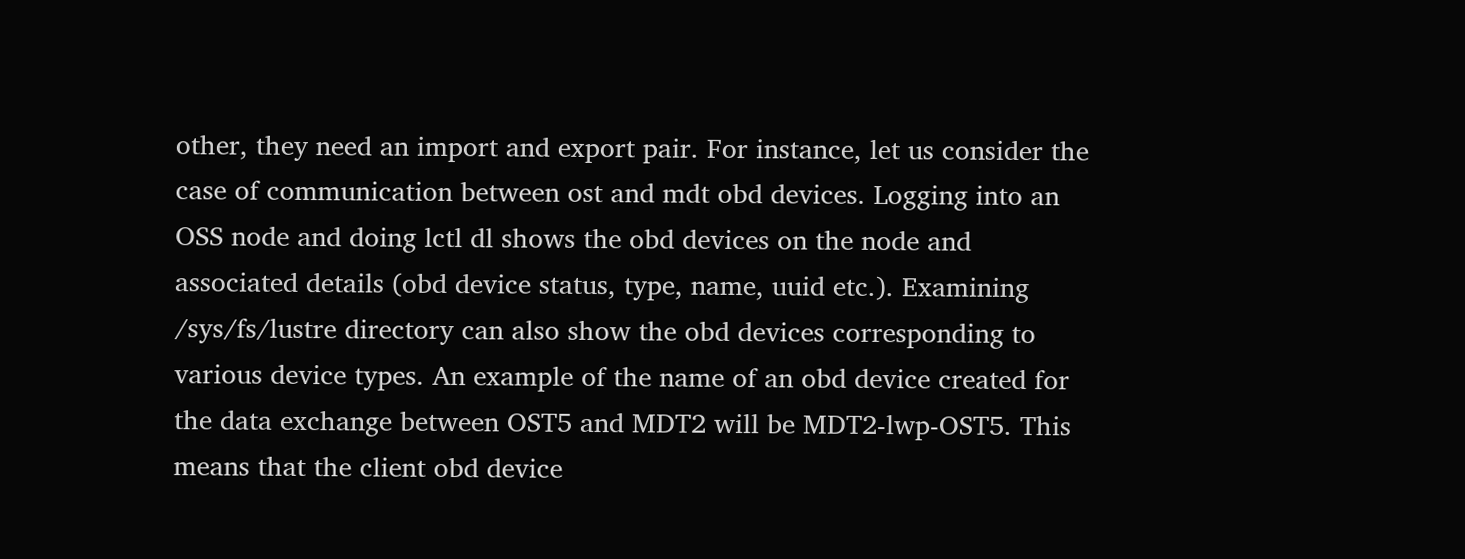other, they need an import and export pair. For instance, let us consider the case of communication between ost and mdt obd devices. Logging into an OSS node and doing lctl dl shows the obd devices on the node and associated details (obd device status, type, name, uuid etc.). Examining /sys/fs/lustre directory can also show the obd devices corresponding to various device types. An example of the name of an obd device created for the data exchange between OST5 and MDT2 will be MDT2-lwp-OST5. This means that the client obd device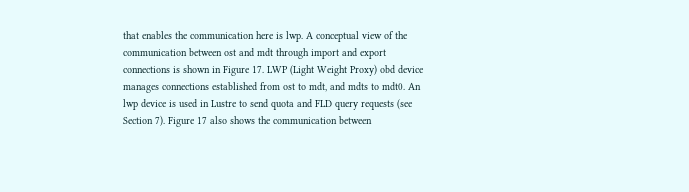that enables the communication here is lwp. A conceptual view of the communication between ost and mdt through import and export connections is shown in Figure 17. LWP (Light Weight Proxy) obd device manages connections established from ost to mdt, and mdts to mdt0. An lwp device is used in Lustre to send quota and FLD query requests (see Section 7). Figure 17 also shows the communication between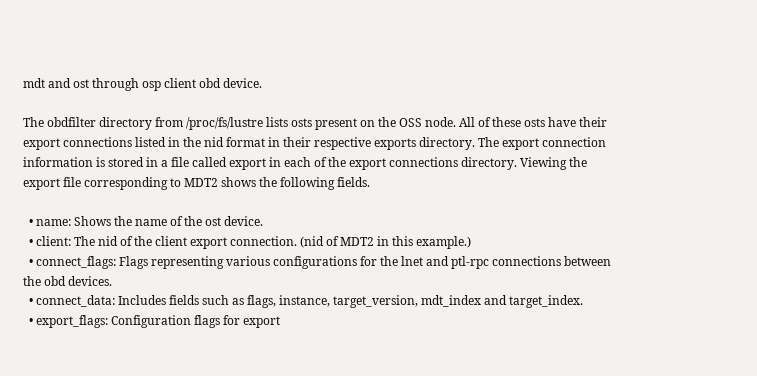mdt and ost through osp client obd device.

The obdfilter directory from /proc/fs/lustre lists osts present on the OSS node. All of these osts have their export connections listed in the nid format in their respective exports directory. The export connection information is stored in a file called export in each of the export connections directory. Viewing the export file corresponding to MDT2 shows the following fields.

  • name: Shows the name of the ost device.
  • client: The nid of the client export connection. (nid of MDT2 in this example.)
  • connect_flags: Flags representing various configurations for the lnet and ptl-rpc connections between the obd devices.
  • connect_data: Includes fields such as flags, instance, target_version, mdt_index and target_index.
  • export_flags: Configuration flags for export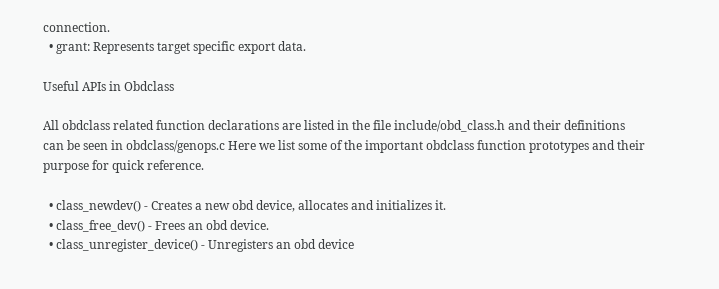connection.
  • grant: Represents target specific export data.

Useful APIs in Obdclass

All obdclass related function declarations are listed in the file include/obd_class.h and their definitions can be seen in obdclass/genops.c Here we list some of the important obdclass function prototypes and their purpose for quick reference.

  • class_newdev() - Creates a new obd device, allocates and initializes it.
  • class_free_dev() - Frees an obd device.
  • class_unregister_device() - Unregisters an obd device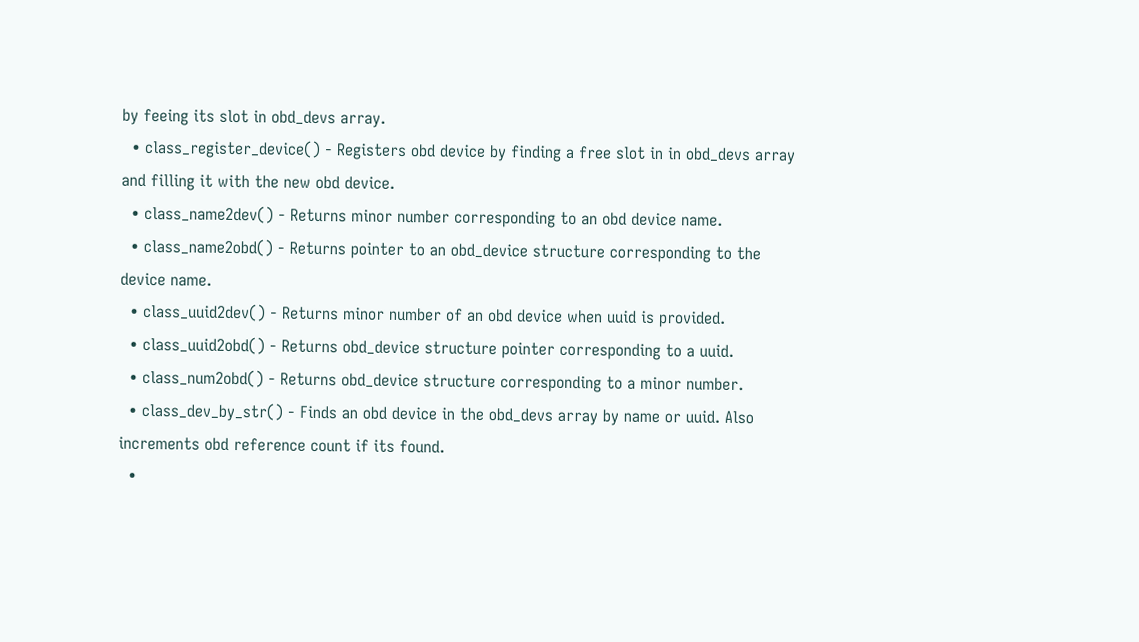by feeing its slot in obd_devs array.
  • class_register_device() - Registers obd device by finding a free slot in in obd_devs array and filling it with the new obd device.
  • class_name2dev() - Returns minor number corresponding to an obd device name.
  • class_name2obd() - Returns pointer to an obd_device structure corresponding to the device name.
  • class_uuid2dev() - Returns minor number of an obd device when uuid is provided.
  • class_uuid2obd() - Returns obd_device structure pointer corresponding to a uuid.
  • class_num2obd() - Returns obd_device structure corresponding to a minor number.
  • class_dev_by_str() - Finds an obd device in the obd_devs array by name or uuid. Also increments obd reference count if its found.
  •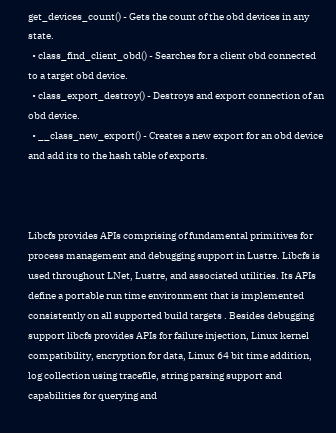get_devices_count() - Gets the count of the obd devices in any state.
  • class_find_client_obd() - Searches for a client obd connected to a target obd device.
  • class_export_destroy() - Destroys and export connection of an obd device.
  • __class_new_export() - Creates a new export for an obd device and add its to the hash table of exports.



Libcfs provides APIs comprising of fundamental primitives for process management and debugging support in Lustre. Libcfs is used throughout LNet, Lustre, and associated utilities. Its APIs define a portable run time environment that is implemented consistently on all supported build targets . Besides debugging support libcfs provides APIs for failure injection, Linux kernel compatibility, encryption for data, Linux 64 bit time addition, log collection using tracefile, string parsing support and capabilities for querying and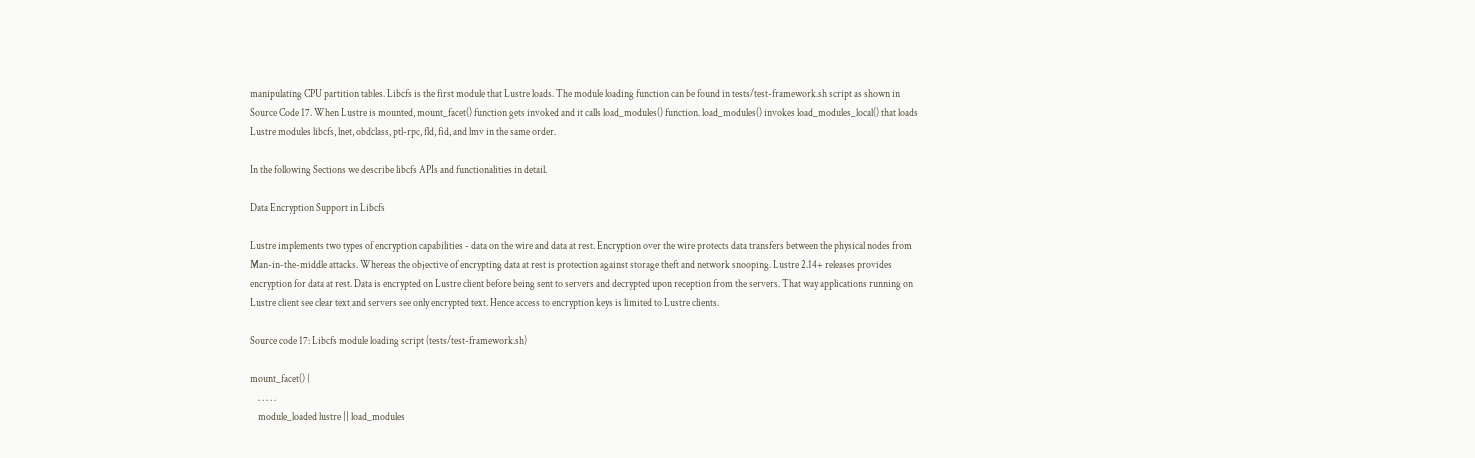manipulating CPU partition tables. Libcfs is the first module that Lustre loads. The module loading function can be found in tests/test-framework.sh script as shown in Source Code 17. When Lustre is mounted, mount_facet() function gets invoked and it calls load_modules() function. load_modules() invokes load_modules_local() that loads Lustre modules libcfs, lnet, obdclass, ptl-rpc, fld, fid, and lmv in the same order.

In the following Sections we describe libcfs APIs and functionalities in detail.

Data Encryption Support in Libcfs

Lustre implements two types of encryption capabilities - data on the wire and data at rest. Encryption over the wire protects data transfers between the physical nodes from Man-in-the-middle attacks. Whereas the objective of encrypting data at rest is protection against storage theft and network snooping. Lustre 2.14+ releases provides encryption for data at rest. Data is encrypted on Lustre client before being sent to servers and decrypted upon reception from the servers. That way applications running on Lustre client see clear text and servers see only encrypted text. Hence access to encryption keys is limited to Lustre clients.

Source code 17: Libcfs module loading script (tests/test-framework.sh)

mount_facet() {
    . . . . .
    module_loaded lustre || load_modules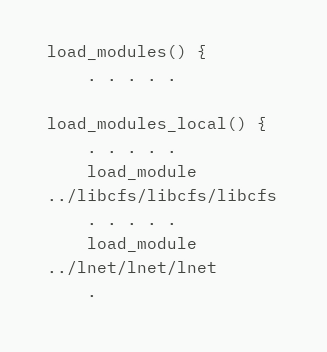load_modules() {
    . . . . .

load_modules_local() {
    . . . . .
    load_module ../libcfs/libcfs/libcfs
    . . . . .
    load_module ../lnet/lnet/lnet
    .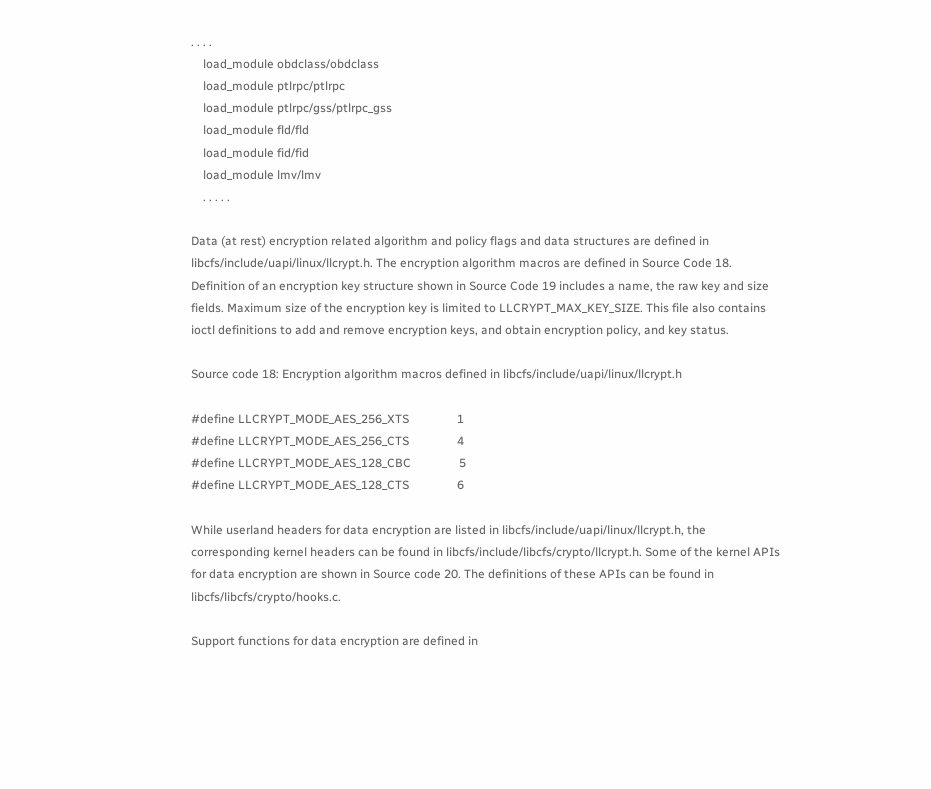. . . .
    load_module obdclass/obdclass
    load_module ptlrpc/ptlrpc
    load_module ptlrpc/gss/ptlrpc_gss
    load_module fld/fld
    load_module fid/fid
    load_module lmv/lmv
    . . . . .

Data (at rest) encryption related algorithm and policy flags and data structures are defined in libcfs/include/uapi/linux/llcrypt.h. The encryption algorithm macros are defined in Source Code 18. Definition of an encryption key structure shown in Source Code 19 includes a name, the raw key and size fields. Maximum size of the encryption key is limited to LLCRYPT_MAX_KEY_SIZE. This file also contains ioctl definitions to add and remove encryption keys, and obtain encryption policy, and key status.

Source code 18: Encryption algorithm macros defined in libcfs/include/uapi/linux/llcrypt.h

#define LLCRYPT_MODE_AES_256_XTS                1
#define LLCRYPT_MODE_AES_256_CTS                4
#define LLCRYPT_MODE_AES_128_CBC                5
#define LLCRYPT_MODE_AES_128_CTS                6

While userland headers for data encryption are listed in libcfs/include/uapi/linux/llcrypt.h, the corresponding kernel headers can be found in libcfs/include/libcfs/crypto/llcrypt.h. Some of the kernel APIs for data encryption are shown in Source code 20. The definitions of these APIs can be found in libcfs/libcfs/crypto/hooks.c.

Support functions for data encryption are defined in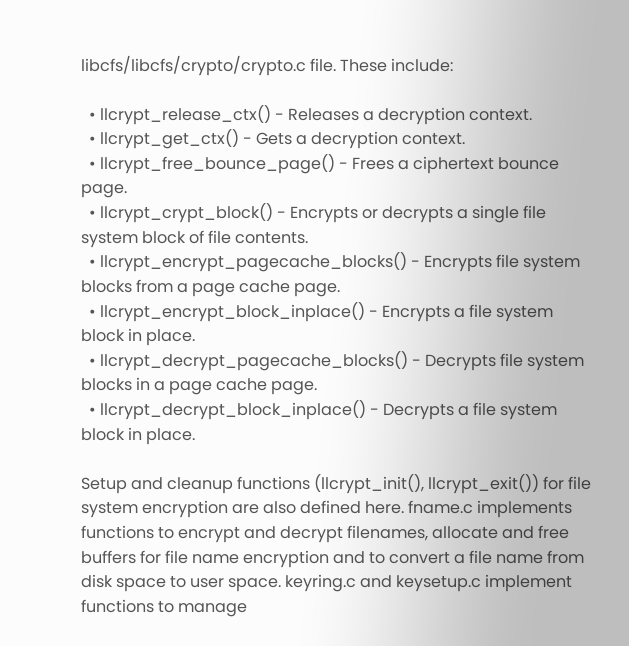libcfs/libcfs/crypto/crypto.c file. These include:

  • llcrypt_release_ctx() - Releases a decryption context.
  • llcrypt_get_ctx() - Gets a decryption context.
  • llcrypt_free_bounce_page() - Frees a ciphertext bounce page.
  • llcrypt_crypt_block() - Encrypts or decrypts a single file system block of file contents.
  • llcrypt_encrypt_pagecache_blocks() - Encrypts file system blocks from a page cache page.
  • llcrypt_encrypt_block_inplace() - Encrypts a file system block in place.
  • llcrypt_decrypt_pagecache_blocks() - Decrypts file system blocks in a page cache page.
  • llcrypt_decrypt_block_inplace() - Decrypts a file system block in place.

Setup and cleanup functions (llcrypt_init(), llcrypt_exit()) for file system encryption are also defined here. fname.c implements functions to encrypt and decrypt filenames, allocate and free buffers for file name encryption and to convert a file name from disk space to user space. keyring.c and keysetup.c implement functions to manage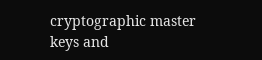cryptographic master keys and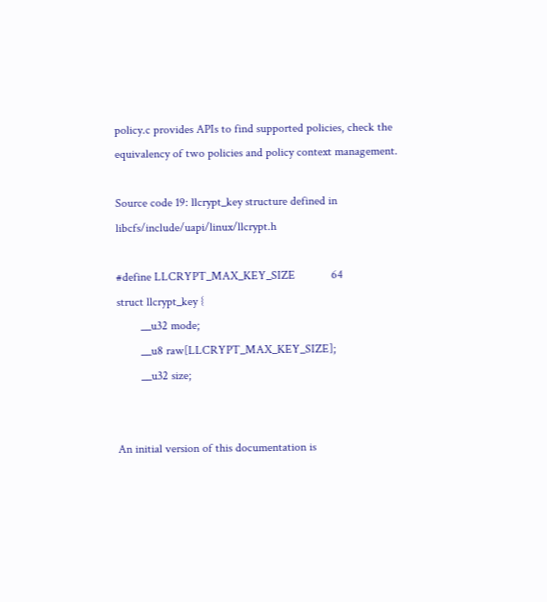policy.c provides APIs to find supported policies, check the equivalency of two policies and policy context management.

Source code 19: llcrypt_key structure defined in libcfs/include/uapi/linux/llcrypt.h

#define LLCRYPT_MAX_KEY_SIZE            64
struct llcrypt_key {
        __u32 mode;
        __u8 raw[LLCRYPT_MAX_KEY_SIZE];
        __u32 size;


An initial version of this documentation is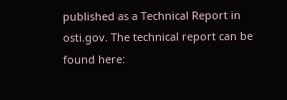published as a Technical Report in osti.gov. The technical report can be found here: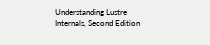Understanding Lustre Internals, Second Edition